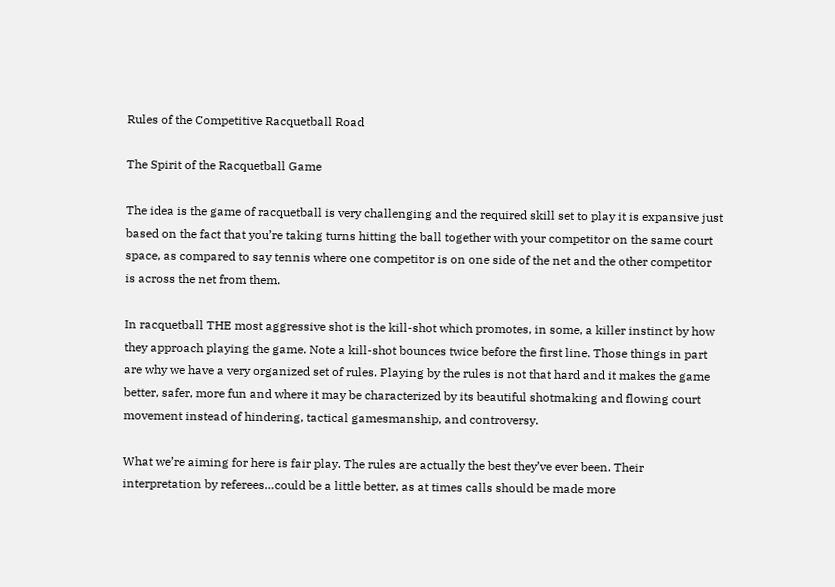Rules of the Competitive Racquetball Road

The Spirit of the Racquetball Game

The idea is the game of racquetball is very challenging and the required skill set to play it is expansive just based on the fact that you’re taking turns hitting the ball together with your competitor on the same court space, as compared to say tennis where one competitor is on one side of the net and the other competitor is across the net from them.

In racquetball THE most aggressive shot is the kill-shot which promotes, in some, a killer instinct by how they approach playing the game. Note a kill-shot bounces twice before the first line. Those things in part are why we have a very organized set of rules. Playing by the rules is not that hard and it makes the game better, safer, more fun and where it may be characterized by its beautiful shotmaking and flowing court movement instead of hindering, tactical gamesmanship, and controversy.

What we’re aiming for here is fair play. The rules are actually the best they’ve ever been. Their interpretation by referees…could be a little better, as at times calls should be made more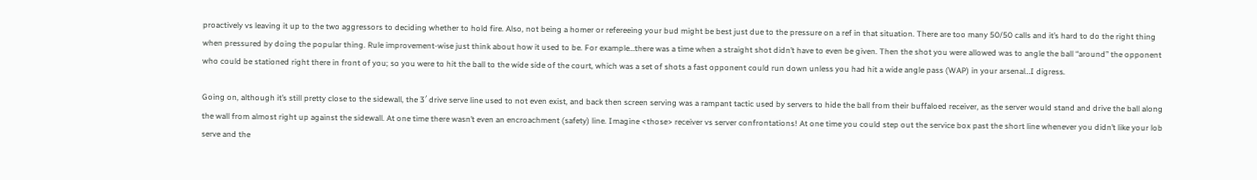proactively vs leaving it up to the two aggressors to deciding whether to hold fire. Also, not being a homer or refereeing your bud might be best just due to the pressure on a ref in that situation. There are too many 50/50 calls and it’s hard to do the right thing when pressured by doing the popular thing. Rule improvement-wise just think about how it used to be. For example…there was a time when a straight shot didn’t have to even be given. Then the shot you were allowed was to angle the ball “around” the opponent who could be stationed right there in front of you; so you were to hit the ball to the wide side of the court, which was a set of shots a fast opponent could run down unless you had hit a wide angle pass (WAP) in your arsenal…I digress.

Going on, although it’s still pretty close to the sidewall, the 3′ drive serve line used to not even exist, and back then screen serving was a rampant tactic used by servers to hide the ball from their buffaloed receiver, as the server would stand and drive the ball along the wall from almost right up against the sidewall. At one time there wasn’t even an encroachment (safety) line. Imagine <those> receiver vs server confrontations! At one time you could step out the service box past the short line whenever you didn’t like your lob serve and the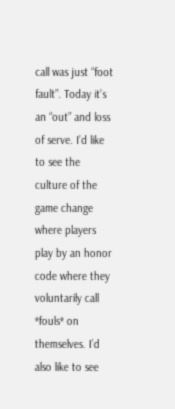call was just “foot fault”. Today it’s an “out” and loss of serve. I’d like to see the culture of the game change where players play by an honor code where they voluntarily call *fouls* on themselves. I’d also like to see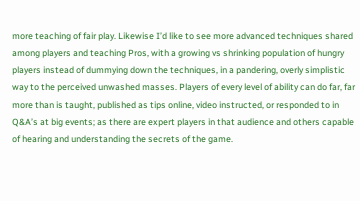more teaching of fair play. Likewise I’d like to see more advanced techniques shared among players and teaching Pros, with a growing vs shrinking population of hungry players instead of dummying down the techniques, in a pandering, overly simplistic way to the perceived unwashed masses. Players of every level of ability can do far, far more than is taught, published as tips online, video instructed, or responded to in Q&A’s at big events; as there are expert players in that audience and others capable of hearing and understanding the secrets of the game.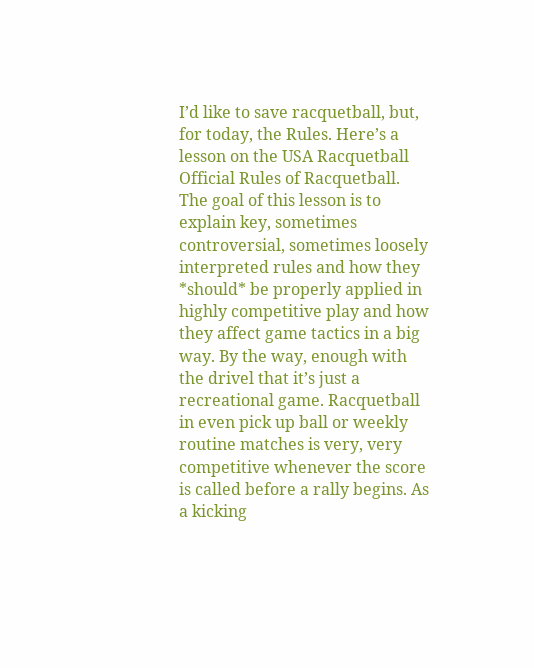I’d like to save racquetball, but, for today, the Rules. Here’s a lesson on the USA Racquetball Official Rules of Racquetball. The goal of this lesson is to explain key, sometimes controversial, sometimes loosely interpreted rules and how they *should* be properly applied in highly competitive play and how they affect game tactics in a big way. By the way, enough with the drivel that it’s just a recreational game. Racquetball in even pick up ball or weekly routine matches is very, very competitive whenever the score is called before a rally begins. As a kicking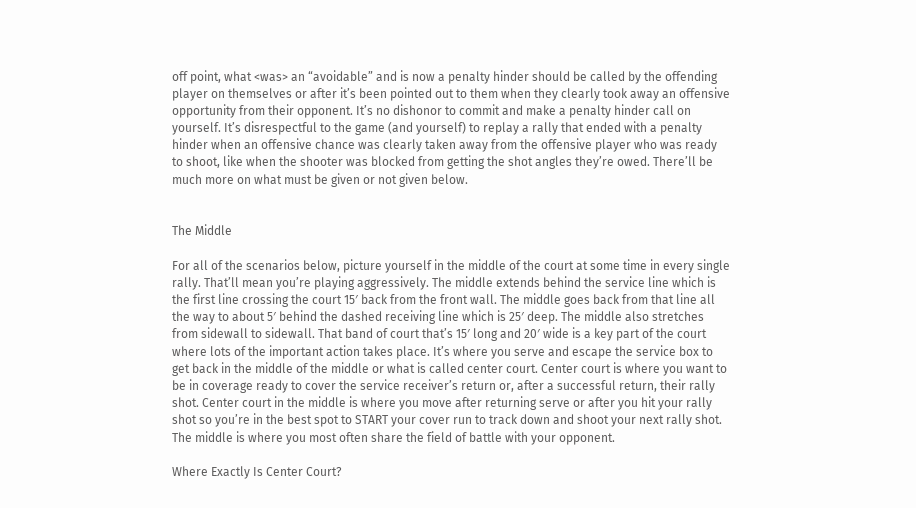off point, what <was> an “avoidable” and is now a penalty hinder should be called by the offending player on themselves or after it’s been pointed out to them when they clearly took away an offensive opportunity from their opponent. It’s no dishonor to commit and make a penalty hinder call on yourself. It’s disrespectful to the game (and yourself) to replay a rally that ended with a penalty hinder when an offensive chance was clearly taken away from the offensive player who was ready to shoot, like when the shooter was blocked from getting the shot angles they’re owed. There’ll be much more on what must be given or not given below.


The Middle

For all of the scenarios below, picture yourself in the middle of the court at some time in every single rally. That’ll mean you’re playing aggressively. The middle extends behind the service line which is the first line crossing the court 15′ back from the front wall. The middle goes back from that line all the way to about 5′ behind the dashed receiving line which is 25′ deep. The middle also stretches from sidewall to sidewall. That band of court that’s 15′ long and 20′ wide is a key part of the court where lots of the important action takes place. It’s where you serve and escape the service box to get back in the middle of the middle or what is called center court. Center court is where you want to be in coverage ready to cover the service receiver’s return or, after a successful return, their rally shot. Center court in the middle is where you move after returning serve or after you hit your rally shot so you’re in the best spot to START your cover run to track down and shoot your next rally shot. The middle is where you most often share the field of battle with your opponent.

Where Exactly Is Center Court?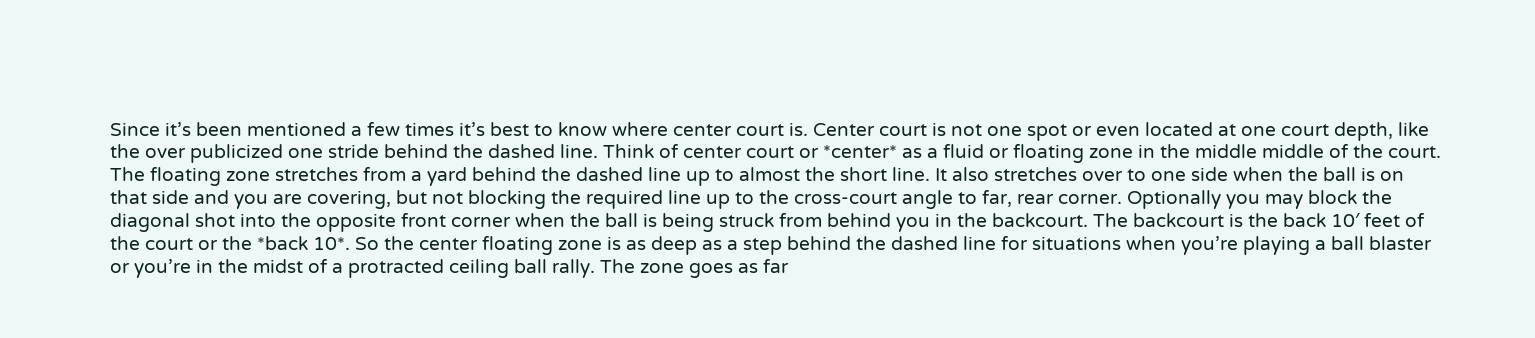Since it’s been mentioned a few times it’s best to know where center court is. Center court is not one spot or even located at one court depth, like the over publicized one stride behind the dashed line. Think of center court or *center* as a fluid or floating zone in the middle middle of the court. The floating zone stretches from a yard behind the dashed line up to almost the short line. It also stretches over to one side when the ball is on that side and you are covering, but not blocking the required line up to the cross-court angle to far, rear corner. Optionally you may block the diagonal shot into the opposite front corner when the ball is being struck from behind you in the backcourt. The backcourt is the back 10′ feet of the court or the *back 10*. So the center floating zone is as deep as a step behind the dashed line for situations when you’re playing a ball blaster or you’re in the midst of a protracted ceiling ball rally. The zone goes as far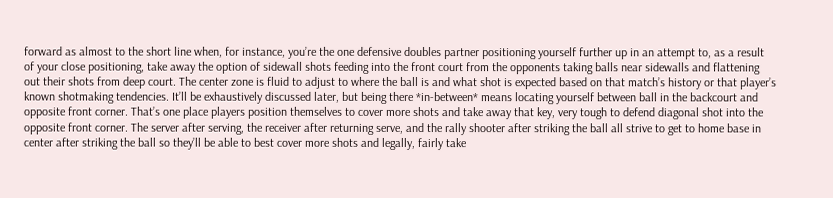forward as almost to the short line when, for instance, you’re the one defensive doubles partner positioning yourself further up in an attempt to, as a result of your close positioning, take away the option of sidewall shots feeding into the front court from the opponents taking balls near sidewalls and flattening out their shots from deep court. The center zone is fluid to adjust to where the ball is and what shot is expected based on that match’s history or that player’s known shotmaking tendencies. It’ll be exhaustively discussed later, but being there *in-between* means locating yourself between ball in the backcourt and opposite front corner. That’s one place players position themselves to cover more shots and take away that key, very tough to defend diagonal shot into the opposite front corner. The server after serving, the receiver after returning serve, and the rally shooter after striking the ball all strive to get to home base in center after striking the ball so they’ll be able to best cover more shots and legally, fairly take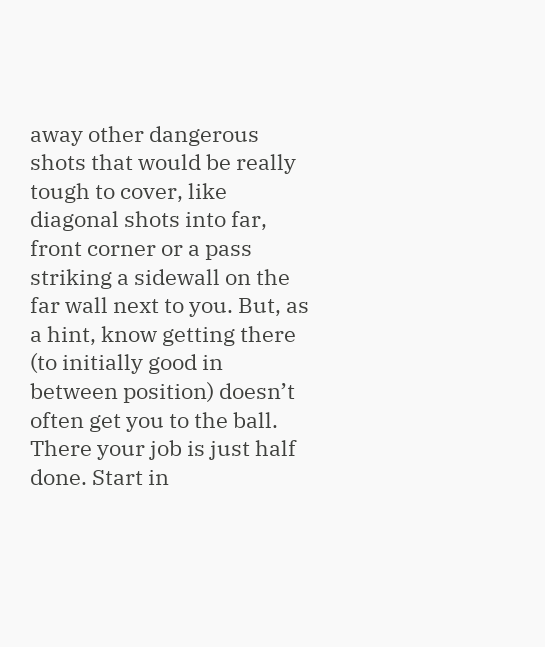away other dangerous shots that would be really tough to cover, like diagonal shots into far, front corner or a pass striking a sidewall on the far wall next to you. But, as a hint, know getting there (to initially good in between position) doesn’t often get you to the ball. There your job is just half done. Start in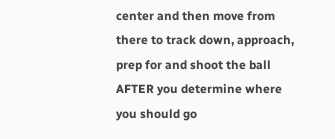center and then move from there to track down, approach, prep for and shoot the ball AFTER you determine where you should go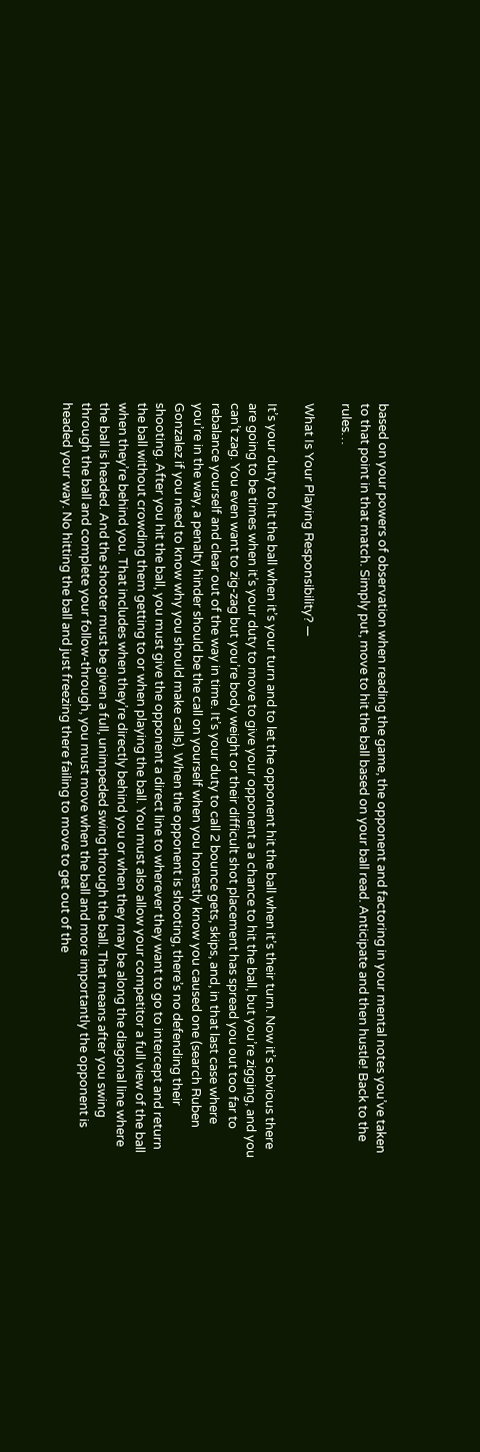based on your powers of observation when reading the game, the opponent and factoring in your mental notes you’ve taken to that point in that match. Simply put, move to hit the ball based on your ball read. Anticipate and then hustle! Back to the rules…

What Is Your Playing Responsibility? —

It’s your duty to hit the ball when it’s your turn and to let the opponent hit the ball when it’s their turn. Now it’s obvious there are going to be times when it’s your duty to move to give your opponent a a chance to hit the ball, but you’re zigging, and you can’t zag. You even want to zig-zag but you’re body weight or their difficult shot placement has spread you out too far to rebalance yourself and clear out of the way in time. It’s your duty to call 2 bounce gets, skips, and, in that last case where you’re in the way, a penalty hinder should be the call on yourself when you honestly know you caused one (search Ruben Gonzalez if you need to know why you should make calls). When the opponent is shooting, there’s no defending their shooting. After you hit the ball, you must give the opponent a direct line to wherever they want to go to intercept and return the ball without crowding them getting to or when playing the ball. You must also allow your competitor a full view of the ball when they’re behind you. That includes when they’re directly behind you or when they may be along the diagonal line where the ball is headed. And the shooter must be given a full, unimpeded swing through the ball. That means after you swing through the ball and complete your follow-through, you must move when the ball and more importantly the opponent is headed your way. No hitting the ball and just freezing there failing to move to get out of the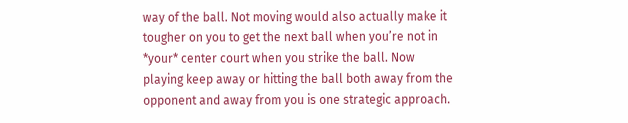way of the ball. Not moving would also actually make it tougher on you to get the next ball when you’re not in *your* center court when you strike the ball. Now playing keep away or hitting the ball both away from the opponent and away from you is one strategic approach.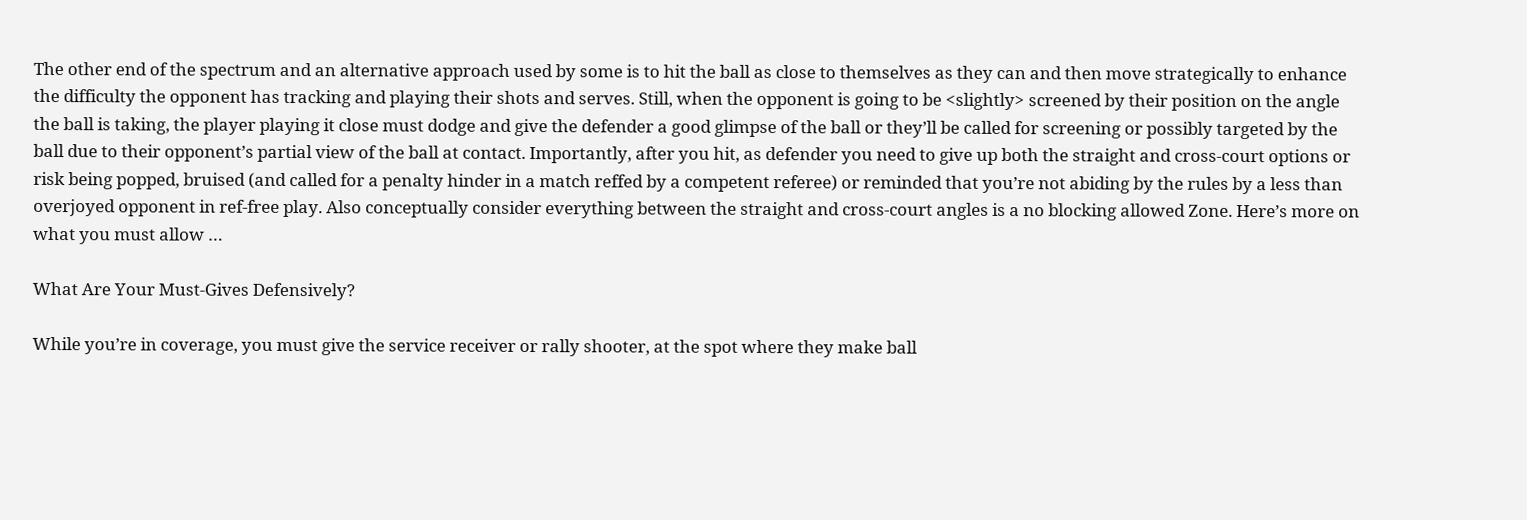The other end of the spectrum and an alternative approach used by some is to hit the ball as close to themselves as they can and then move strategically to enhance the difficulty the opponent has tracking and playing their shots and serves. Still, when the opponent is going to be <slightly> screened by their position on the angle the ball is taking, the player playing it close must dodge and give the defender a good glimpse of the ball or they’ll be called for screening or possibly targeted by the ball due to their opponent’s partial view of the ball at contact. Importantly, after you hit, as defender you need to give up both the straight and cross-court options or risk being popped, bruised (and called for a penalty hinder in a match reffed by a competent referee) or reminded that you’re not abiding by the rules by a less than overjoyed opponent in ref-free play. Also conceptually consider everything between the straight and cross-court angles is a no blocking allowed Zone. Here’s more on what you must allow …

What Are Your Must-Gives Defensively?

While you’re in coverage, you must give the service receiver or rally shooter, at the spot where they make ball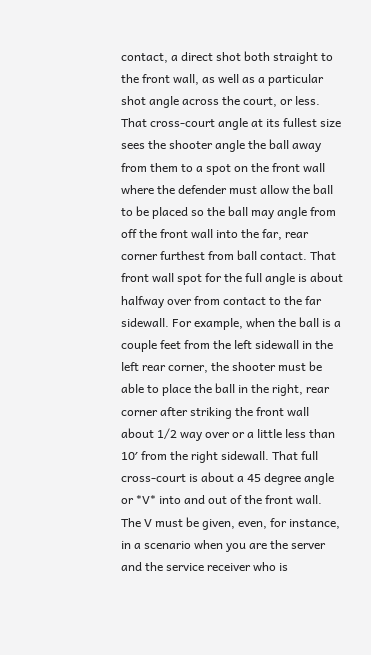contact, a direct shot both straight to the front wall, as well as a particular shot angle across the court, or less. That cross-court angle at its fullest size sees the shooter angle the ball away from them to a spot on the front wall where the defender must allow the ball to be placed so the ball may angle from off the front wall into the far, rear corner furthest from ball contact. That front wall spot for the full angle is about halfway over from contact to the far sidewall. For example, when the ball is a couple feet from the left sidewall in the left rear corner, the shooter must be able to place the ball in the right, rear corner after striking the front wall about 1/2 way over or a little less than 10′ from the right sidewall. That full cross-court is about a 45 degree angle or *V* into and out of the front wall. The V must be given, even, for instance, in a scenario when you are the server and the service receiver who is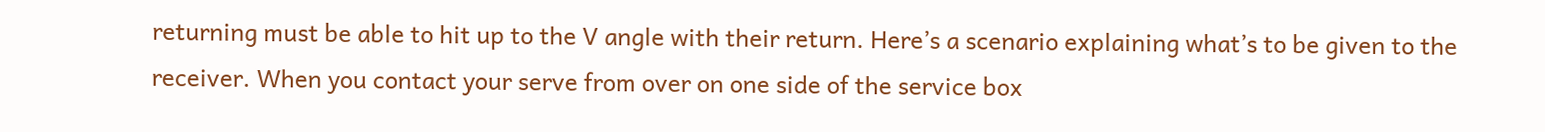returning must be able to hit up to the V angle with their return. Here’s a scenario explaining what’s to be given to the receiver. When you contact your serve from over on one side of the service box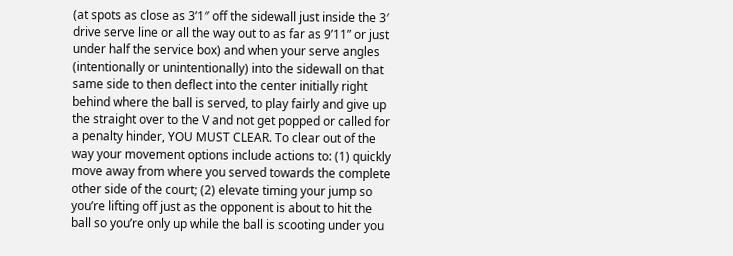(at spots as close as 3’1″ off the sidewall just inside the 3′ drive serve line or all the way out to as far as 9’11” or just under half the service box) and when your serve angles (intentionally or unintentionally) into the sidewall on that same side to then deflect into the center initially right behind where the ball is served, to play fairly and give up the straight over to the V and not get popped or called for a penalty hinder, YOU MUST CLEAR. To clear out of the way your movement options include actions to: (1) quickly move away from where you served towards the complete other side of the court; (2) elevate timing your jump so you’re lifting off just as the opponent is about to hit the ball so you’re only up while the ball is scooting under you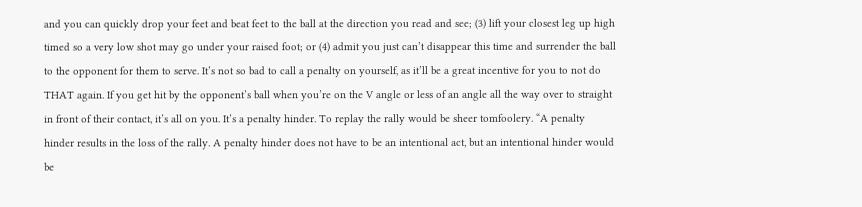and you can quickly drop your feet and beat feet to the ball at the direction you read and see; (3) lift your closest leg up high timed so a very low shot may go under your raised foot; or (4) admit you just can’t disappear this time and surrender the ball to the opponent for them to serve. It’s not so bad to call a penalty on yourself, as it’ll be a great incentive for you to not do THAT again. If you get hit by the opponent’s ball when you’re on the V angle or less of an angle all the way over to straight in front of their contact, it’s all on you. It’s a penalty hinder. To replay the rally would be sheer tomfoolery. “A penalty hinder results in the loss of the rally. A penalty hinder does not have to be an intentional act, but an intentional hinder would be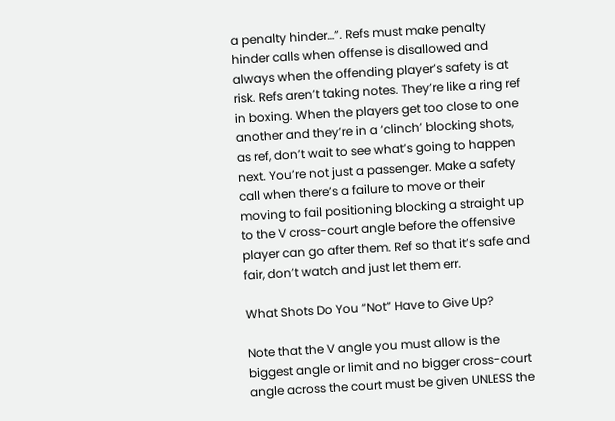a penalty hinder…”. Refs must make penalty hinder calls when offense is disallowed and always when the offending player’s safety is at risk. Refs aren’t taking notes. They’re like a ring ref in boxing. When the players get too close to one another and they’re in a ‘clinch’ blocking shots, as ref, don’t wait to see what’s going to happen next. You’re not just a passenger. Make a safety call when there’s a failure to move or their moving to fail positioning blocking a straight up to the V cross-court angle before the offensive player can go after them. Ref so that it’s safe and fair, don’t watch and just let them err.

What Shots Do You “Not” Have to Give Up?

Note that the V angle you must allow is the biggest angle or limit and no bigger cross-court angle across the court must be given UNLESS the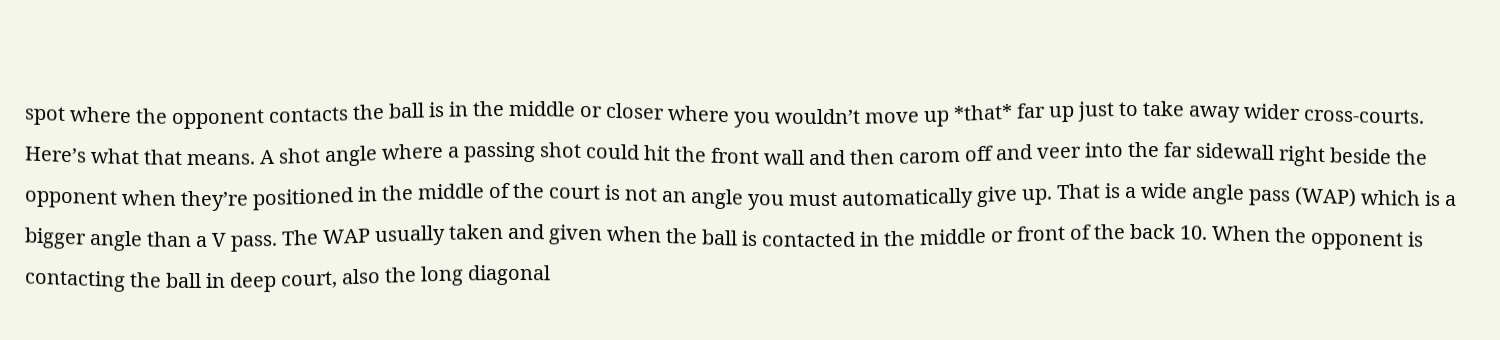spot where the opponent contacts the ball is in the middle or closer where you wouldn’t move up *that* far up just to take away wider cross-courts. Here’s what that means. A shot angle where a passing shot could hit the front wall and then carom off and veer into the far sidewall right beside the opponent when they’re positioned in the middle of the court is not an angle you must automatically give up. That is a wide angle pass (WAP) which is a bigger angle than a V pass. The WAP usually taken and given when the ball is contacted in the middle or front of the back 10. When the opponent is contacting the ball in deep court, also the long diagonal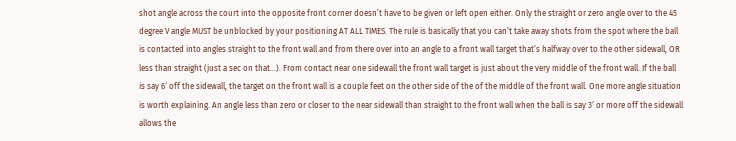shot angle across the court into the opposite front corner doesn’t have to be given or left open either. Only the straight or zero angle over to the 45 degree V angle MUST be unblocked by your positioning AT ALL TIMES. The rule is basically that you can’t take away shots from the spot where the ball is contacted into angles straight to the front wall and from there over into an angle to a front wall target that’s halfway over to the other sidewall, OR less than straight (just a sec on that…). From contact near one sidewall the front wall target is just about the very middle of the front wall. If the ball is say 6′ off the sidewall, the target on the front wall is a couple feet on the other side of the of the middle of the front wall. One more angle situation is worth explaining. An angle less than zero or closer to the near sidewall than straight to the front wall when the ball is say 3′ or more off the sidewall allows the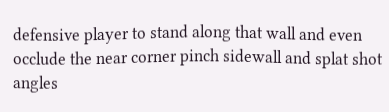defensive player to stand along that wall and even occlude the near corner pinch sidewall and splat shot angles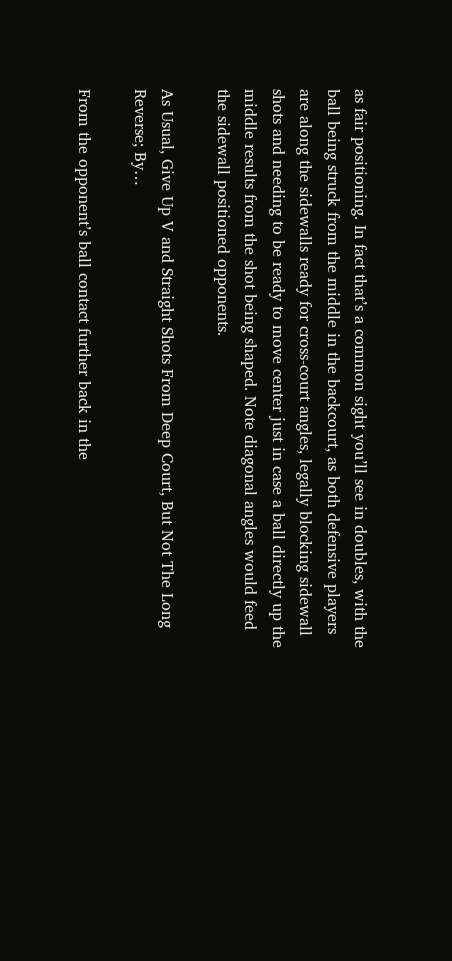as fair positioning. In fact that’s a common sight you’ll see in doubles, with the ball being struck from the middle in the backcourt, as both defensive players are along the sidewalls ready for cross-court angles, legally blocking sidewall shots and needing to be ready to move center just in case a ball directly up the middle results from the shot being shaped. Note diagonal angles would feed the sidewall positioned opponents.

As Usual, Give Up V and Straight Shots From Deep Court, But Not The Long Reverse; By…

From the opponent’s ball contact further back in the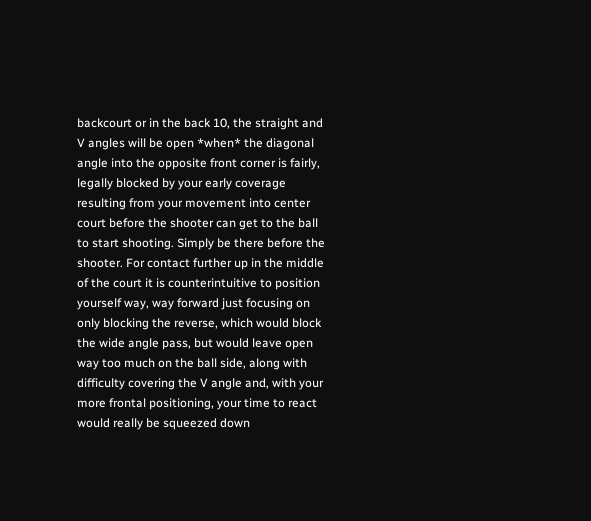backcourt or in the back 10, the straight and V angles will be open *when* the diagonal angle into the opposite front corner is fairly, legally blocked by your early coverage resulting from your movement into center court before the shooter can get to the ball to start shooting. Simply be there before the shooter. For contact further up in the middle of the court it is counterintuitive to position yourself way, way forward just focusing on only blocking the reverse, which would block the wide angle pass, but would leave open way too much on the ball side, along with difficulty covering the V angle and, with your more frontal positioning, your time to react would really be squeezed down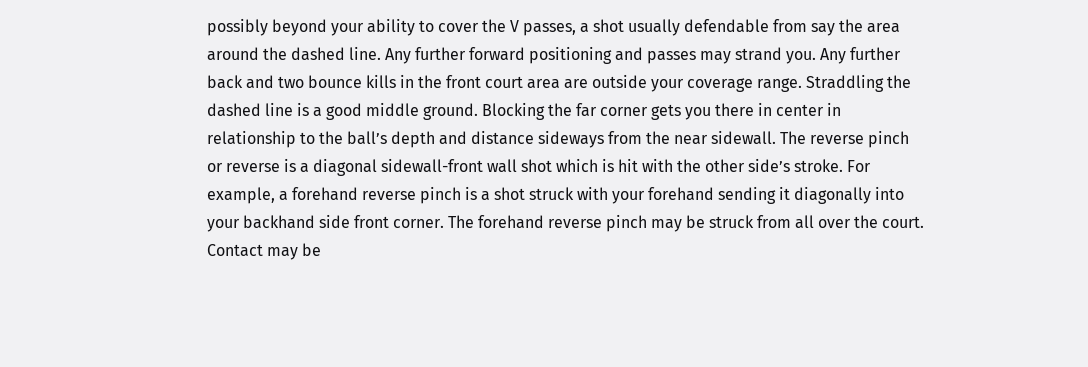possibly beyond your ability to cover the V passes, a shot usually defendable from say the area around the dashed line. Any further forward positioning and passes may strand you. Any further back and two bounce kills in the front court area are outside your coverage range. Straddling the dashed line is a good middle ground. Blocking the far corner gets you there in center in relationship to the ball’s depth and distance sideways from the near sidewall. The reverse pinch or reverse is a diagonal sidewall-front wall shot which is hit with the other side’s stroke. For example, a forehand reverse pinch is a shot struck with your forehand sending it diagonally into your backhand side front corner. The forehand reverse pinch may be struck from all over the court. Contact may be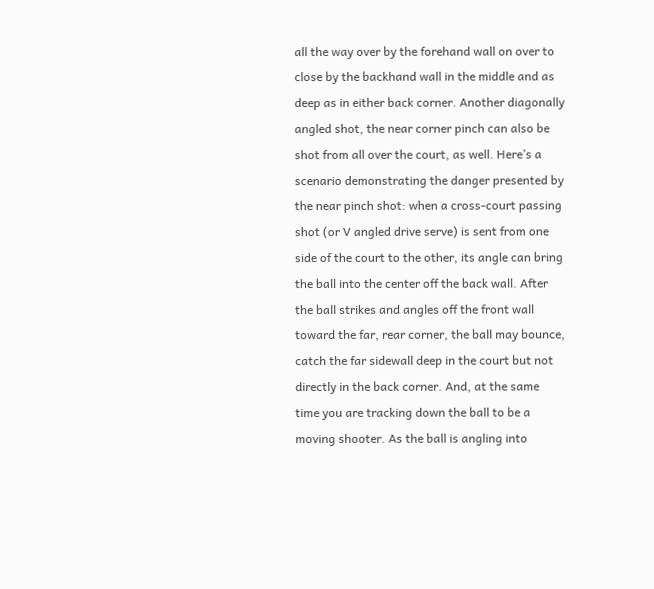all the way over by the forehand wall on over to close by the backhand wall in the middle and as deep as in either back corner. Another diagonally angled shot, the near corner pinch can also be shot from all over the court, as well. Here’s a scenario demonstrating the danger presented by the near pinch shot: when a cross-court passing shot (or V angled drive serve) is sent from one side of the court to the other, its angle can bring the ball into the center off the back wall. After the ball strikes and angles off the front wall toward the far, rear corner, the ball may bounce, catch the far sidewall deep in the court but not directly in the back corner. And, at the same time you are tracking down the ball to be a moving shooter. As the ball is angling into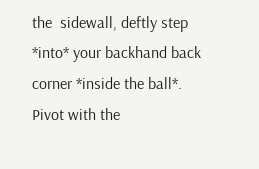the  sidewall, deftly step *into* your backhand back corner *inside the ball*. Pivot with the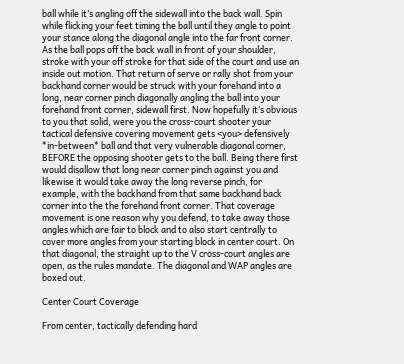ball while it’s angling off the sidewall into the back wall. Spin while flicking your feet timing the ball until they angle to point your stance along the diagonal angle into the far front corner. As the ball pops off the back wall in front of your shoulder, stroke with your off stroke for that side of the court and use an inside out motion. That return of serve or rally shot from your backhand corner would be struck with your forehand into a long, near corner pinch diagonally angling the ball into your forehand front corner, sidewall first. Now hopefully it’s obvious to you that solid, were you the cross-court shooter your tactical defensive covering movement gets <you> defensively *in-between* ball and that very vulnerable diagonal corner, BEFORE the opposing shooter gets to the ball. Being there first would disallow that long near corner pinch against you and likewise it would take away the long reverse pinch, for example, with the backhand from that same backhand back corner into the the forehand front corner. That coverage movement is one reason why you defend, to take away those angles which are fair to block and to also start centrally to cover more angles from your starting block in center court. On that diagonal, the straight up to the V cross-court angles are open, as the rules mandate. The diagonal and WAP angles are boxed out.

Center Court Coverage

From center, tactically defending hard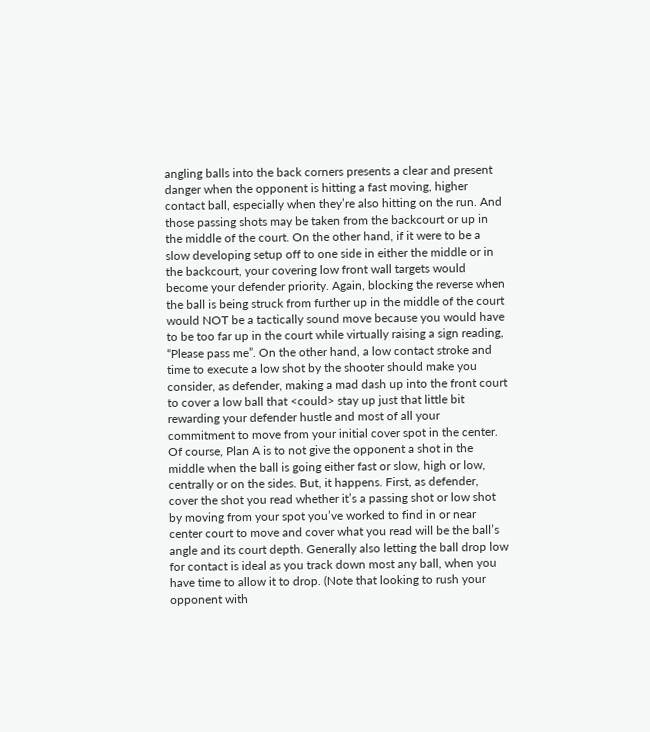angling balls into the back corners presents a clear and present danger when the opponent is hitting a fast moving, higher contact ball, especially when they’re also hitting on the run. And those passing shots may be taken from the backcourt or up in the middle of the court. On the other hand, if it were to be a slow developing setup off to one side in either the middle or in the backcourt, your covering low front wall targets would become your defender priority. Again, blocking the reverse when the ball is being struck from further up in the middle of the court would NOT be a tactically sound move because you would have to be too far up in the court while virtually raising a sign reading, “Please pass me”. On the other hand, a low contact stroke and time to execute a low shot by the shooter should make you consider, as defender, making a mad dash up into the front court to cover a low ball that <could> stay up just that little bit rewarding your defender hustle and most of all your commitment to move from your initial cover spot in the center. Of course, Plan A is to not give the opponent a shot in the middle when the ball is going either fast or slow, high or low, centrally or on the sides. But, it happens. First, as defender, cover the shot you read whether it’s a passing shot or low shot by moving from your spot you’ve worked to find in or near center court to move and cover what you read will be the ball’s angle and its court depth. Generally also letting the ball drop low for contact is ideal as you track down most any ball, when you have time to allow it to drop. (Note that looking to rush your opponent with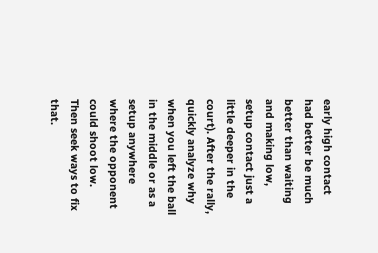early high contact had better be much better than waiting and making low, setup contact just a little deeper in the court). After the rally, quickly analyze why when you left the ball in the middle or as a setup anywhere where the opponent could shoot low. Then seek ways to fix that.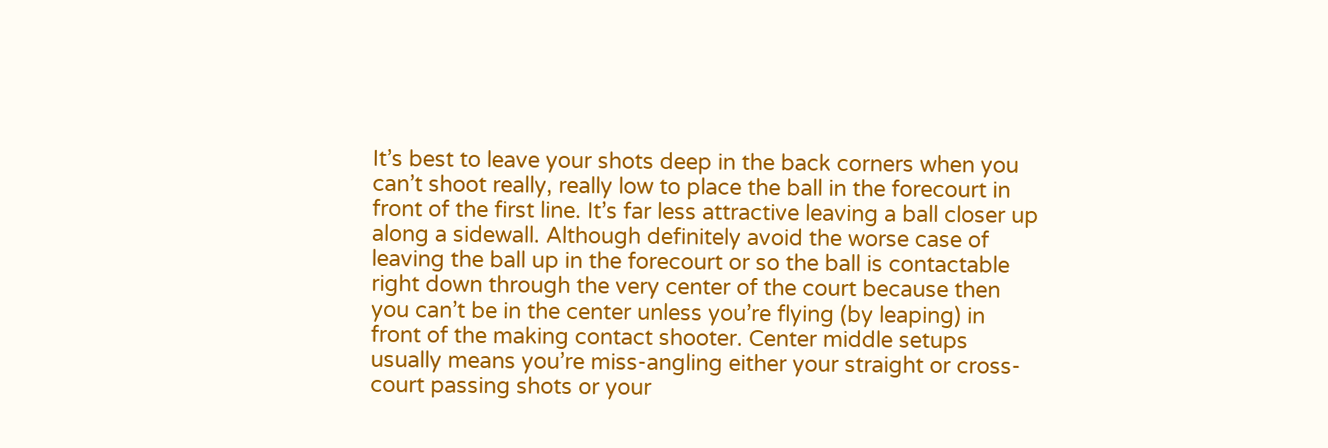It’s best to leave your shots deep in the back corners when you can’t shoot really, really low to place the ball in the forecourt in front of the first line. It’s far less attractive leaving a ball closer up along a sidewall. Although definitely avoid the worse case of leaving the ball up in the forecourt or so the ball is contactable right down through the very center of the court because then you can’t be in the center unless you’re flying (by leaping) in front of the making contact shooter. Center middle setups usually means you’re miss-angling either your straight or cross-court passing shots or your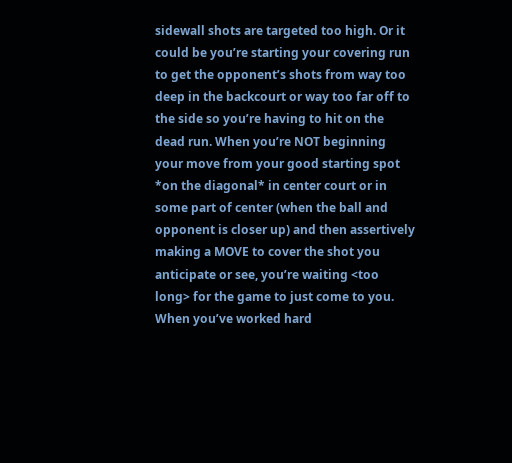sidewall shots are targeted too high. Or it could be you’re starting your covering run to get the opponent’s shots from way too deep in the backcourt or way too far off to the side so you’re having to hit on the dead run. When you’re NOT beginning your move from your good starting spot *on the diagonal* in center court or in some part of center (when the ball and opponent is closer up) and then assertively making a MOVE to cover the shot you anticipate or see, you’re waiting <too long> for the game to just come to you. When you’ve worked hard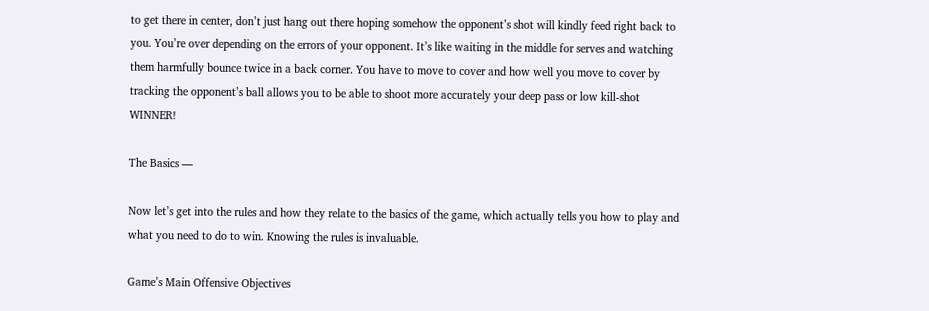to get there in center, don’t just hang out there hoping somehow the opponent’s shot will kindly feed right back to you. You’re over depending on the errors of your opponent. It’s like waiting in the middle for serves and watching them harmfully bounce twice in a back corner. You have to move to cover and how well you move to cover by tracking the opponent’s ball allows you to be able to shoot more accurately your deep pass or low kill-shot WINNER!

The Basics —

Now let’s get into the rules and how they relate to the basics of the game, which actually tells you how to play and what you need to do to win. Knowing the rules is invaluable.

Game’s Main Offensive Objectives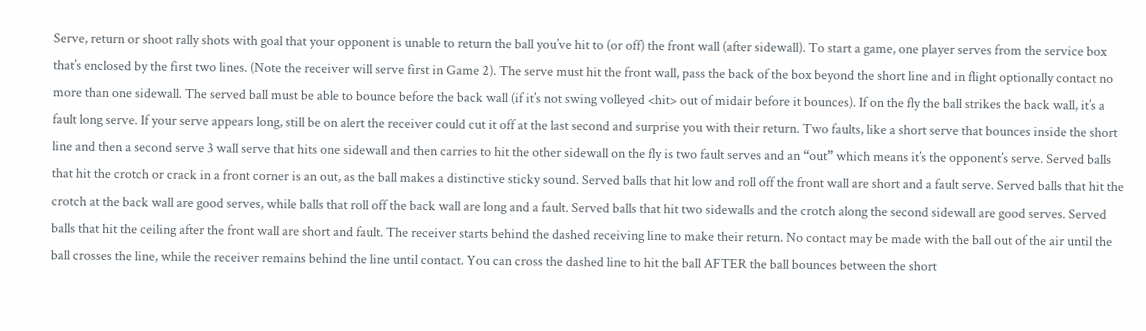Serve, return or shoot rally shots with goal that your opponent is unable to return the ball you’ve hit to (or off) the front wall (after sidewall). To start a game, one player serves from the service box that’s enclosed by the first two lines. (Note the receiver will serve first in Game 2). The serve must hit the front wall, pass the back of the box beyond the short line and in flight optionally contact no more than one sidewall. The served ball must be able to bounce before the back wall (if it’s not swing volleyed <hit> out of midair before it bounces). If on the fly the ball strikes the back wall, it’s a fault long serve. If your serve appears long, still be on alert the receiver could cut it off at the last second and surprise you with their return. Two faults, like a short serve that bounces inside the short line and then a second serve 3 wall serve that hits one sidewall and then carries to hit the other sidewall on the fly is two fault serves and an “out” which means it’s the opponent’s serve. Served balls that hit the crotch or crack in a front corner is an out, as the ball makes a distinctive sticky sound. Served balls that hit low and roll off the front wall are short and a fault serve. Served balls that hit the crotch at the back wall are good serves, while balls that roll off the back wall are long and a fault. Served balls that hit two sidewalls and the crotch along the second sidewall are good serves. Served balls that hit the ceiling after the front wall are short and fault. The receiver starts behind the dashed receiving line to make their return. No contact may be made with the ball out of the air until the ball crosses the line, while the receiver remains behind the line until contact. You can cross the dashed line to hit the ball AFTER the ball bounces between the short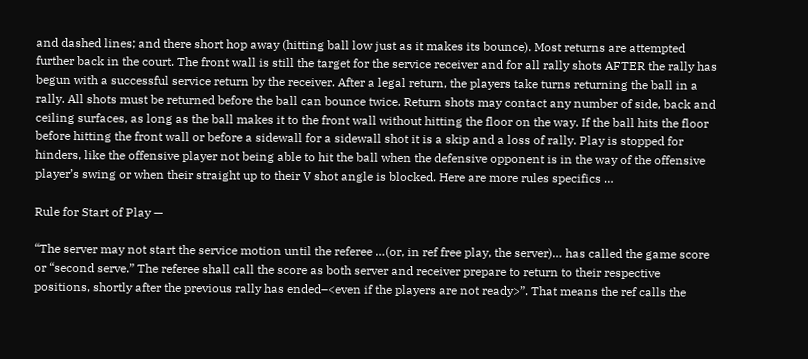and dashed lines; and there short hop away (hitting ball low just as it makes its bounce). Most returns are attempted further back in the court. The front wall is still the target for the service receiver and for all rally shots AFTER the rally has begun with a successful service return by the receiver. After a legal return, the players take turns returning the ball in a rally. All shots must be returned before the ball can bounce twice. Return shots may contact any number of side, back and ceiling surfaces, as long as the ball makes it to the front wall without hitting the floor on the way. If the ball hits the floor before hitting the front wall or before a sidewall for a sidewall shot it is a skip and a loss of rally. Play is stopped for hinders, like the offensive player not being able to hit the ball when the defensive opponent is in the way of the offensive player’s swing or when their straight up to their V shot angle is blocked. Here are more rules specifics …

Rule for Start of Play —

“The server may not start the service motion until the referee …(or, in ref free play, the server)… has called the game score or “second serve.” The referee shall call the score as both server and receiver prepare to return to their respective positions, shortly after the previous rally has ended–<even if the players are not ready>”. That means the ref calls the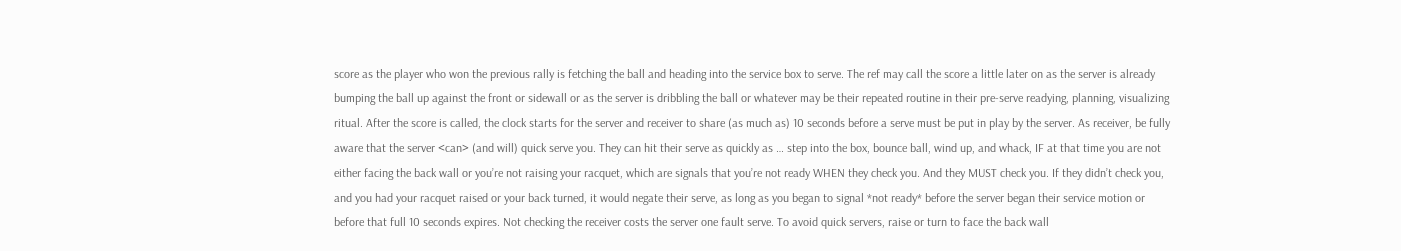score as the player who won the previous rally is fetching the ball and heading into the service box to serve. The ref may call the score a little later on as the server is already bumping the ball up against the front or sidewall or as the server is dribbling the ball or whatever may be their repeated routine in their pre-serve readying, planning, visualizing ritual. After the score is called, the clock starts for the server and receiver to share (as much as) 10 seconds before a serve must be put in play by the server. As receiver, be fully aware that the server <can> (and will) quick serve you. They can hit their serve as quickly as … step into the box, bounce ball, wind up, and whack, IF at that time you are not either facing the back wall or you’re not raising your racquet, which are signals that you’re not ready WHEN they check you. And they MUST check you. If they didn’t check you, and you had your racquet raised or your back turned, it would negate their serve, as long as you began to signal *not ready* before the server began their service motion or before that full 10 seconds expires. Not checking the receiver costs the server one fault serve. To avoid quick servers, raise or turn to face the back wall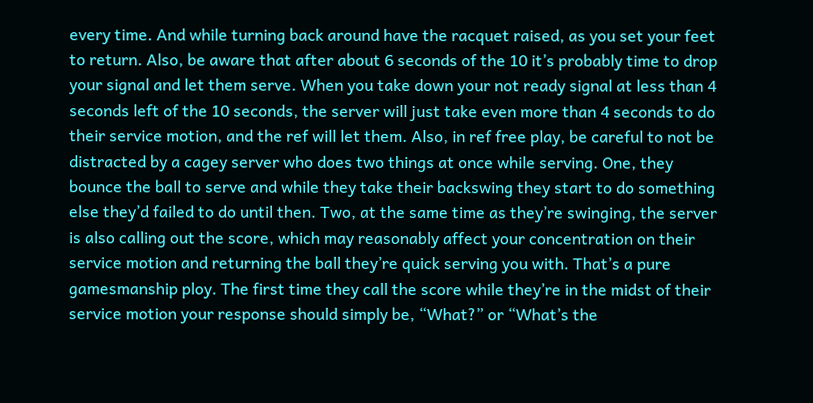every time. And while turning back around have the racquet raised, as you set your feet to return. Also, be aware that after about 6 seconds of the 10 it’s probably time to drop your signal and let them serve. When you take down your not ready signal at less than 4 seconds left of the 10 seconds, the server will just take even more than 4 seconds to do their service motion, and the ref will let them. Also, in ref free play, be careful to not be distracted by a cagey server who does two things at once while serving. One, they bounce the ball to serve and while they take their backswing they start to do something else they’d failed to do until then. Two, at the same time as they’re swinging, the server is also calling out the score, which may reasonably affect your concentration on their service motion and returning the ball they’re quick serving you with. That’s a pure gamesmanship ploy. The first time they call the score while they’re in the midst of their service motion your response should simply be, “What?” or “What’s the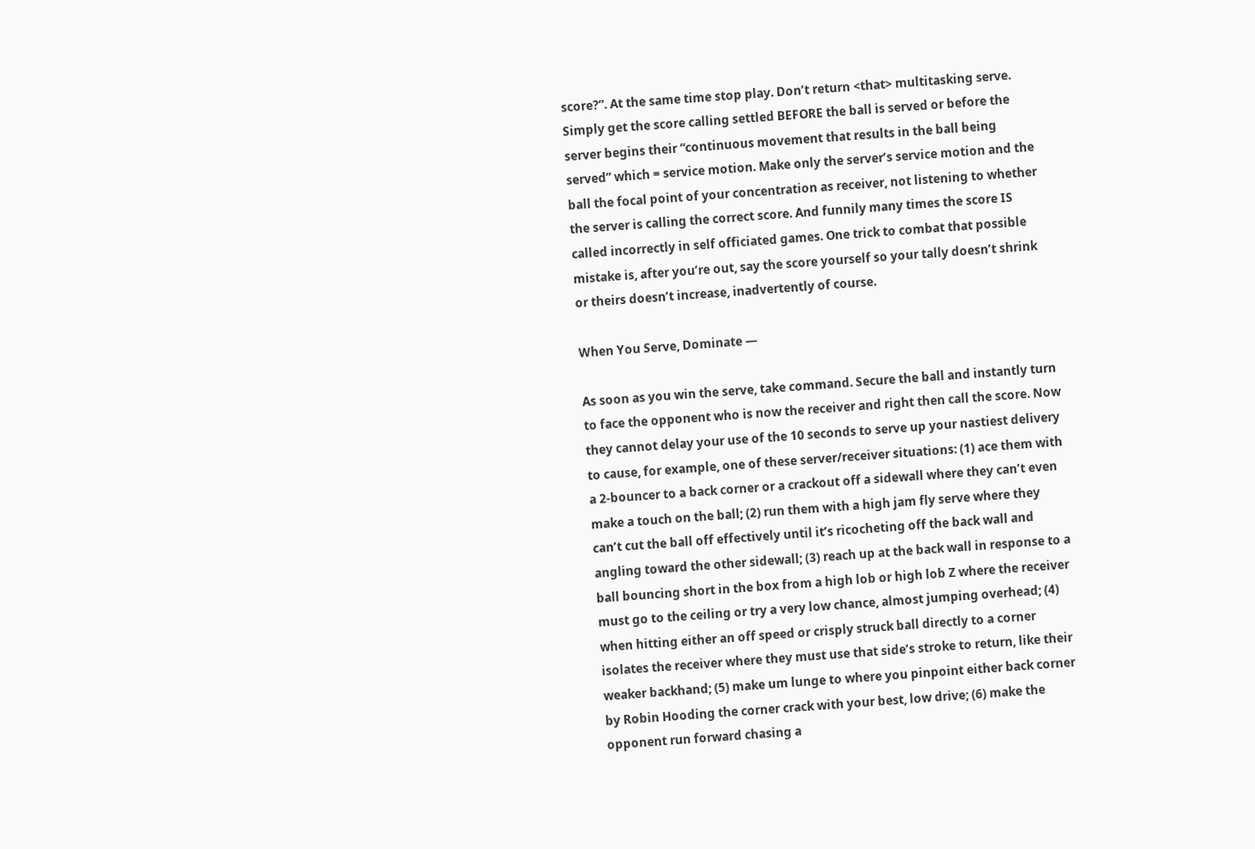score?”. At the same time stop play. Don’t return <that> multitasking serve. Simply get the score calling settled BEFORE the ball is served or before the server begins their “continuous movement that results in the ball being served” which = service motion. Make only the server’s service motion and the ball the focal point of your concentration as receiver, not listening to whether the server is calling the correct score. And funnily many times the score IS called incorrectly in self officiated games. One trick to combat that possible mistake is, after you’re out, say the score yourself so your tally doesn’t shrink or theirs doesn’t increase, inadvertently of course.

When You Serve, Dominate —

As soon as you win the serve, take command. Secure the ball and instantly turn to face the opponent who is now the receiver and right then call the score. Now they cannot delay your use of the 10 seconds to serve up your nastiest delivery to cause, for example, one of these server/receiver situations: (1) ace them with a 2-bouncer to a back corner or a crackout off a sidewall where they can’t even make a touch on the ball; (2) run them with a high jam fly serve where they can’t cut the ball off effectively until it’s ricocheting off the back wall and angling toward the other sidewall; (3) reach up at the back wall in response to a ball bouncing short in the box from a high lob or high lob Z where the receiver must go to the ceiling or try a very low chance, almost jumping overhead; (4) when hitting either an off speed or crisply struck ball directly to a corner isolates the receiver where they must use that side’s stroke to return, like their weaker backhand; (5) make um lunge to where you pinpoint either back corner by Robin Hooding the corner crack with your best, low drive; (6) make the opponent run forward chasing a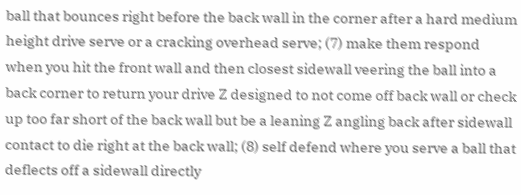ball that bounces right before the back wall in the corner after a hard medium height drive serve or a cracking overhead serve; (7) make them respond when you hit the front wall and then closest sidewall veering the ball into a back corner to return your drive Z designed to not come off back wall or check up too far short of the back wall but be a leaning Z angling back after sidewall contact to die right at the back wall; (8) self defend where you serve a ball that deflects off a sidewall directly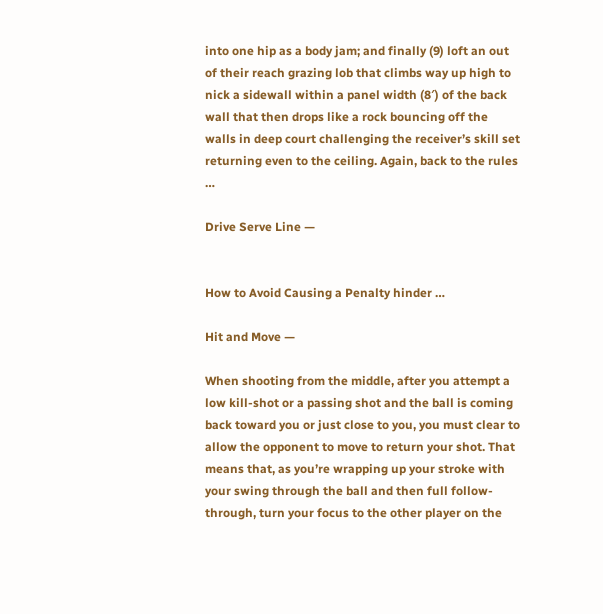into one hip as a body jam; and finally (9) loft an out of their reach grazing lob that climbs way up high to nick a sidewall within a panel width (8′) of the back wall that then drops like a rock bouncing off the walls in deep court challenging the receiver’s skill set returning even to the ceiling. Again, back to the rules …

Drive Serve Line —


How to Avoid Causing a Penalty hinder …

Hit and Move —

When shooting from the middle, after you attempt a low kill-shot or a passing shot and the ball is coming back toward you or just close to you, you must clear to allow the opponent to move to return your shot. That means that, as you’re wrapping up your stroke with your swing through the ball and then full follow-through, turn your focus to the other player on the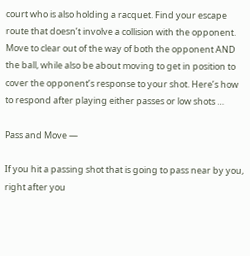court who is also holding a racquet. Find your escape route that doesn’t involve a collision with the opponent. Move to clear out of the way of both the opponent AND the ball, while also be about moving to get in position to cover the opponent’s response to your shot. Here’s how to respond after playing either passes or low shots …

Pass and Move —

If you hit a passing shot that is going to pass near by you, right after you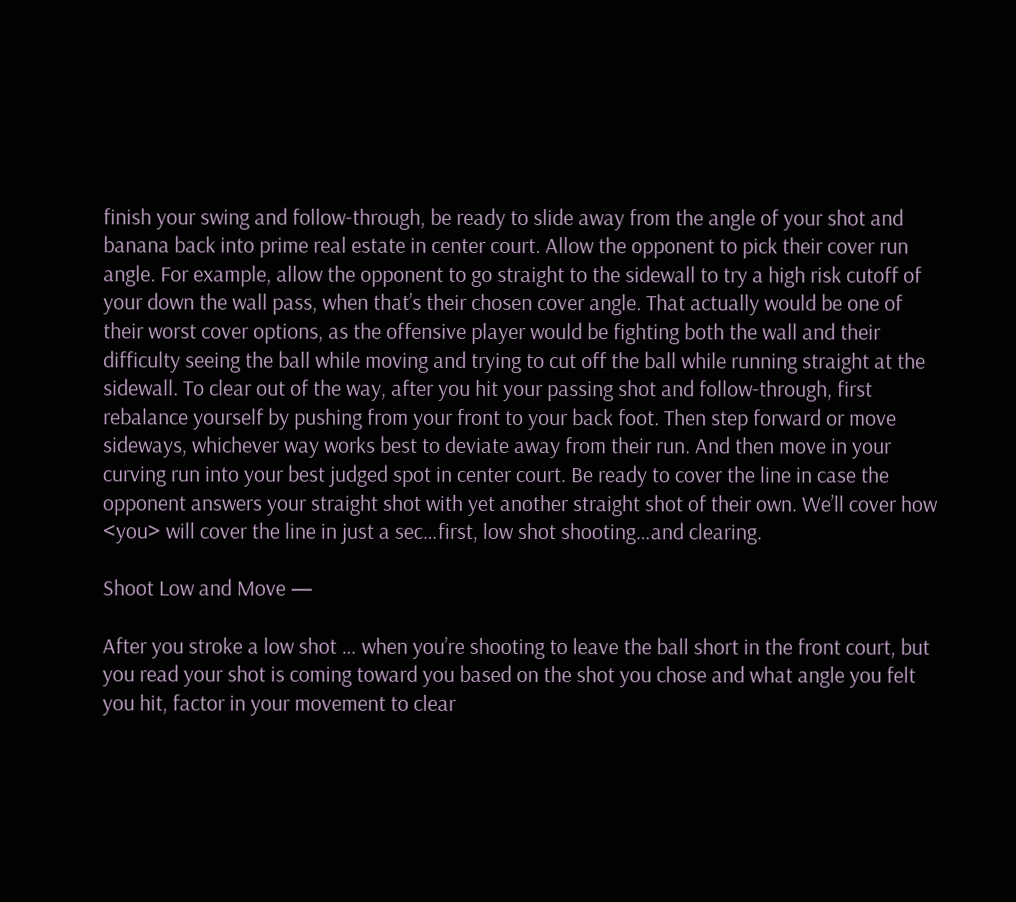finish your swing and follow-through, be ready to slide away from the angle of your shot and banana back into prime real estate in center court. Allow the opponent to pick their cover run angle. For example, allow the opponent to go straight to the sidewall to try a high risk cutoff of your down the wall pass, when that’s their chosen cover angle. That actually would be one of their worst cover options, as the offensive player would be fighting both the wall and their difficulty seeing the ball while moving and trying to cut off the ball while running straight at the sidewall. To clear out of the way, after you hit your passing shot and follow-through, first rebalance yourself by pushing from your front to your back foot. Then step forward or move sideways, whichever way works best to deviate away from their run. And then move in your curving run into your best judged spot in center court. Be ready to cover the line in case the opponent answers your straight shot with yet another straight shot of their own. We’ll cover how <you> will cover the line in just a sec…first, low shot shooting…and clearing.

Shoot Low and Move —

After you stroke a low shot … when you’re shooting to leave the ball short in the front court, but you read your shot is coming toward you based on the shot you chose and what angle you felt you hit, factor in your movement to clear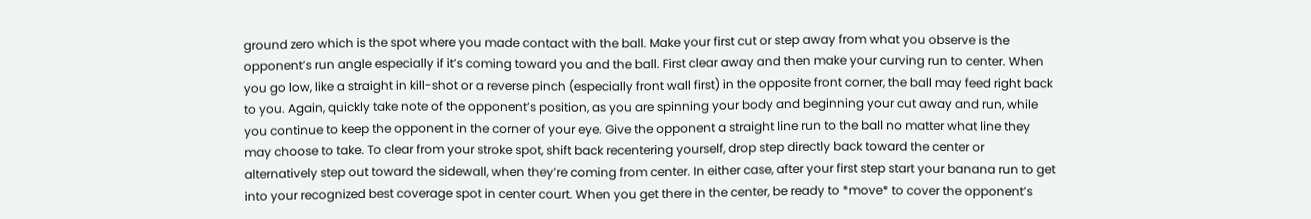ground zero which is the spot where you made contact with the ball. Make your first cut or step away from what you observe is the opponent’s run angle especially if it’s coming toward you and the ball. First clear away and then make your curving run to center. When you go low, like a straight in kill-shot or a reverse pinch (especially front wall first) in the opposite front corner, the ball may feed right back to you. Again, quickly take note of the opponent’s position, as you are spinning your body and beginning your cut away and run, while you continue to keep the opponent in the corner of your eye. Give the opponent a straight line run to the ball no matter what line they may choose to take. To clear from your stroke spot, shift back recentering yourself, drop step directly back toward the center or alternatively step out toward the sidewall, when they’re coming from center. In either case, after your first step start your banana run to get into your recognized best coverage spot in center court. When you get there in the center, be ready to *move* to cover the opponent’s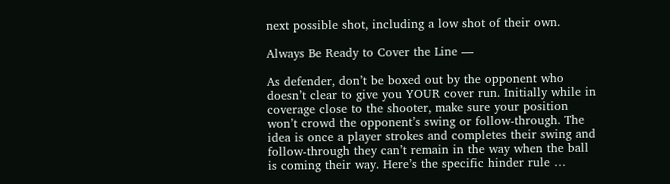next possible shot, including a low shot of their own.

Always Be Ready to Cover the Line —

As defender, don’t be boxed out by the opponent who doesn’t clear to give you YOUR cover run. Initially while in coverage close to the shooter, make sure your position won’t crowd the opponent’s swing or follow-through. The idea is once a player strokes and completes their swing and follow-through they can’t remain in the way when the ball is coming their way. Here’s the specific hinder rule …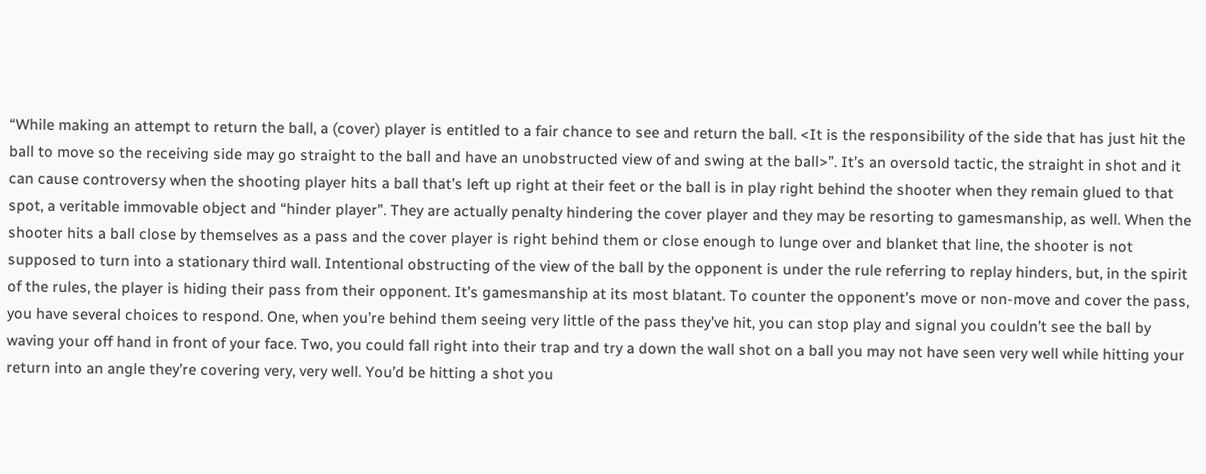“While making an attempt to return the ball, a (cover) player is entitled to a fair chance to see and return the ball. <It is the responsibility of the side that has just hit the ball to move so the receiving side may go straight to the ball and have an unobstructed view of and swing at the ball>”. It’s an oversold tactic, the straight in shot and it can cause controversy when the shooting player hits a ball that’s left up right at their feet or the ball is in play right behind the shooter when they remain glued to that spot, a veritable immovable object and “hinder player”. They are actually penalty hindering the cover player and they may be resorting to gamesmanship, as well. When the shooter hits a ball close by themselves as a pass and the cover player is right behind them or close enough to lunge over and blanket that line, the shooter is not supposed to turn into a stationary third wall. Intentional obstructing of the view of the ball by the opponent is under the rule referring to replay hinders, but, in the spirit of the rules, the player is hiding their pass from their opponent. It’s gamesmanship at its most blatant. To counter the opponent’s move or non-move and cover the pass, you have several choices to respond. One, when you’re behind them seeing very little of the pass they’ve hit, you can stop play and signal you couldn’t see the ball by waving your off hand in front of your face. Two, you could fall right into their trap and try a down the wall shot on a ball you may not have seen very well while hitting your return into an angle they’re covering very, very well. You’d be hitting a shot you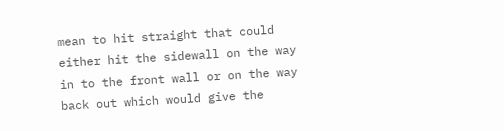mean to hit straight that could either hit the sidewall on the way in to the front wall or on the way back out which would give the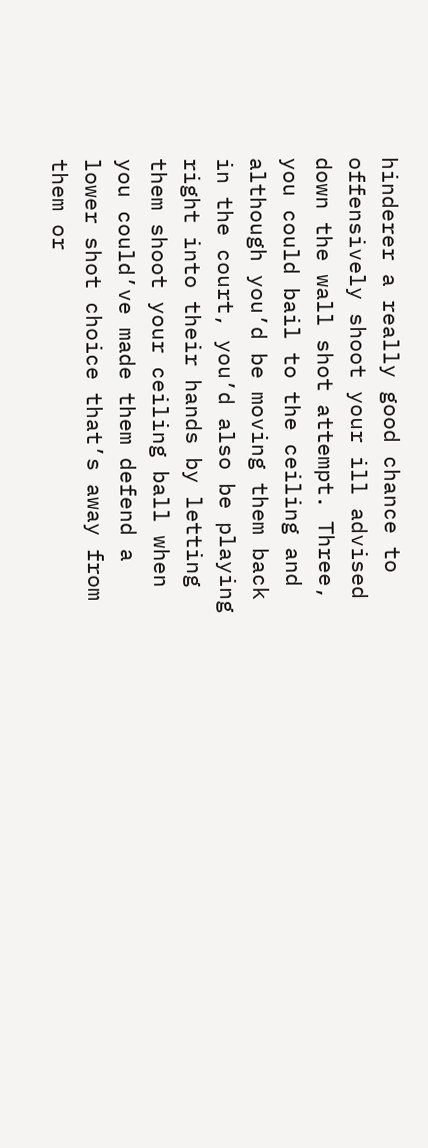hinderer a really good chance to offensively shoot your ill advised down the wall shot attempt. Three, you could bail to the ceiling and although you’d be moving them back in the court, you’d also be playing right into their hands by letting them shoot your ceiling ball when you could’ve made them defend a lower shot choice that’s away from them or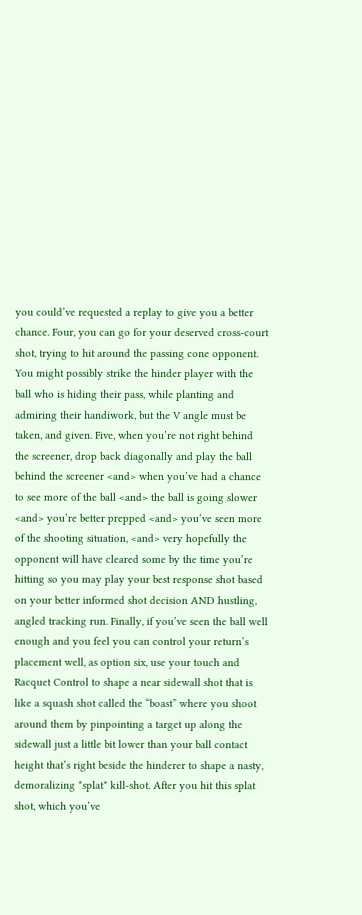you could’ve requested a replay to give you a better chance. Four, you can go for your deserved cross-court shot, trying to hit around the passing cone opponent. You might possibly strike the hinder player with the ball who is hiding their pass, while planting and admiring their handiwork, but the V angle must be taken, and given. Five, when you’re not right behind the screener, drop back diagonally and play the ball behind the screener <and> when you’ve had a chance to see more of the ball <and> the ball is going slower <and> you’re better prepped <and> you’ve seen more of the shooting situation, <and> very hopefully the opponent will have cleared some by the time you’re hitting so you may play your best response shot based on your better informed shot decision AND hustling, angled tracking run. Finally, if you’ve seen the ball well enough and you feel you can control your return’s placement well, as option six, use your touch and Racquet Control to shape a near sidewall shot that is like a squash shot called the “boast” where you shoot around them by pinpointing a target up along the sidewall just a little bit lower than your ball contact height that’s right beside the hinderer to shape a nasty, demoralizing *splat* kill-shot. After you hit this splat shot, which you’ve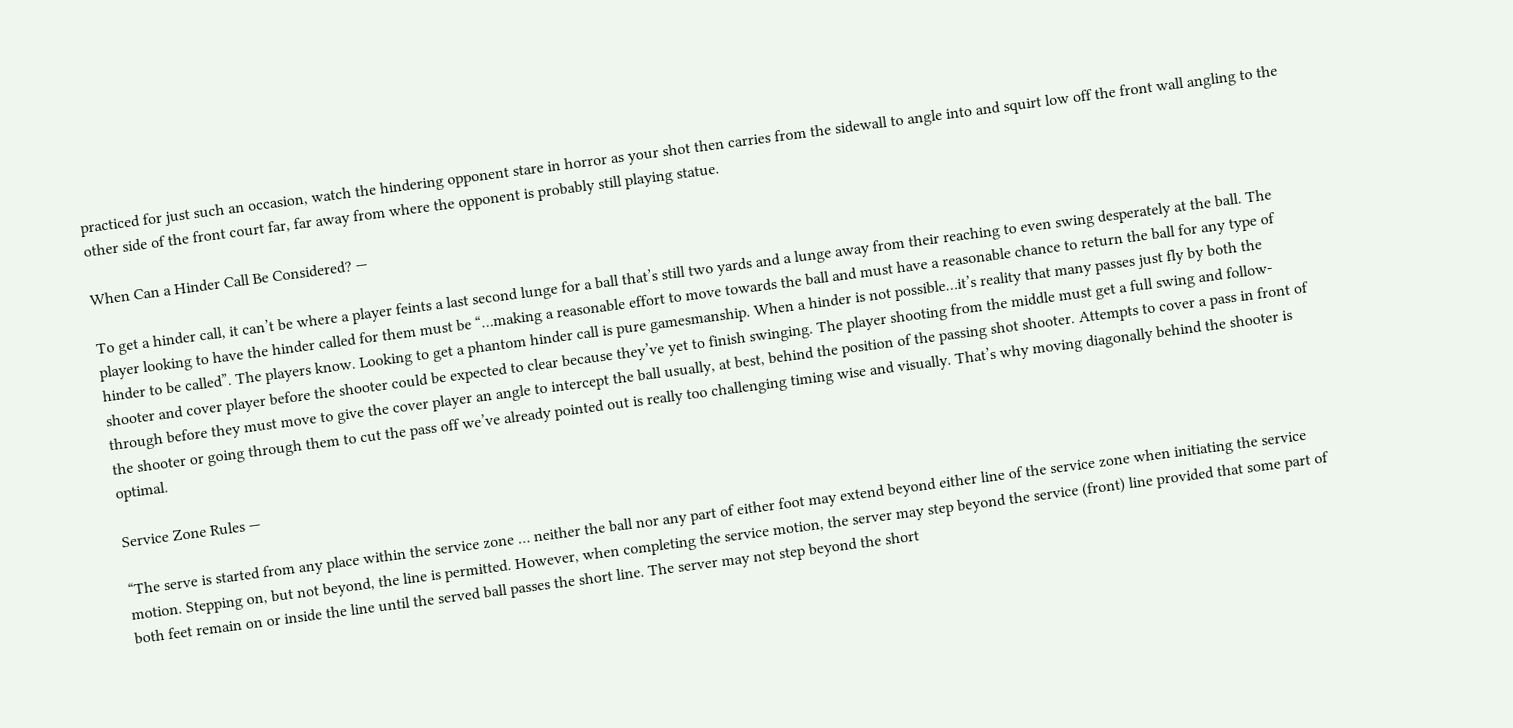practiced for just such an occasion, watch the hindering opponent stare in horror as your shot then carries from the sidewall to angle into and squirt low off the front wall angling to the other side of the front court far, far away from where the opponent is probably still playing statue.

When Can a Hinder Call Be Considered? —

To get a hinder call, it can’t be where a player feints a last second lunge for a ball that’s still two yards and a lunge away from their reaching to even swing desperately at the ball. The player looking to have the hinder called for them must be “…making a reasonable effort to move towards the ball and must have a reasonable chance to return the ball for any type of hinder to be called”. The players know. Looking to get a phantom hinder call is pure gamesmanship. When a hinder is not possible…it’s reality that many passes just fly by both the shooter and cover player before the shooter could be expected to clear because they’ve yet to finish swinging. The player shooting from the middle must get a full swing and follow-through before they must move to give the cover player an angle to intercept the ball usually, at best, behind the position of the passing shot shooter. Attempts to cover a pass in front of the shooter or going through them to cut the pass off we’ve already pointed out is really too challenging timing wise and visually. That’s why moving diagonally behind the shooter is optimal.

Service Zone Rules —

“The serve is started from any place within the service zone … neither the ball nor any part of either foot may extend beyond either line of the service zone when initiating the service motion. Stepping on, but not beyond, the line is permitted. However, when completing the service motion, the server may step beyond the service (front) line provided that some part of both feet remain on or inside the line until the served ball passes the short line. The server may not step beyond the short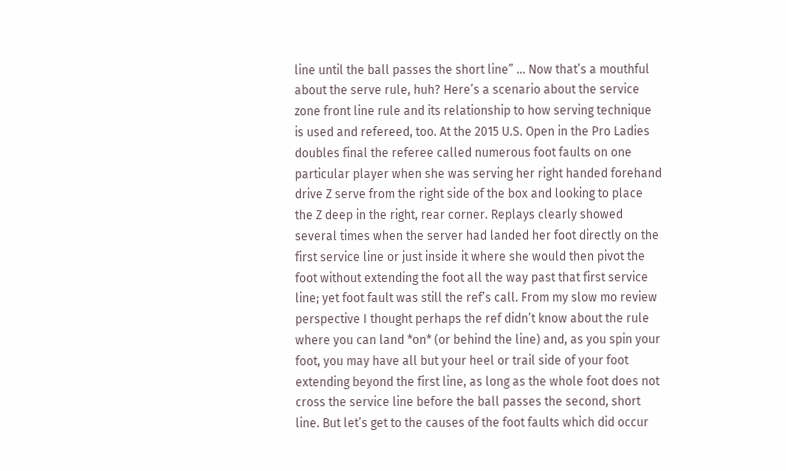line until the ball passes the short line” … Now that’s a mouthful about the serve rule, huh? Here’s a scenario about the service zone front line rule and its relationship to how serving technique is used and refereed, too. At the 2015 U.S. Open in the Pro Ladies doubles final the referee called numerous foot faults on one particular player when she was serving her right handed forehand drive Z serve from the right side of the box and looking to place the Z deep in the right, rear corner. Replays clearly showed several times when the server had landed her foot directly on the first service line or just inside it where she would then pivot the foot without extending the foot all the way past that first service line; yet foot fault was still the ref’s call. From my slow mo review perspective I thought perhaps the ref didn’t know about the rule where you can land *on* (or behind the line) and, as you spin your foot, you may have all but your heel or trail side of your foot extending beyond the first line, as long as the whole foot does not cross the service line before the ball passes the second, short line. But let’s get to the causes of the foot faults which did occur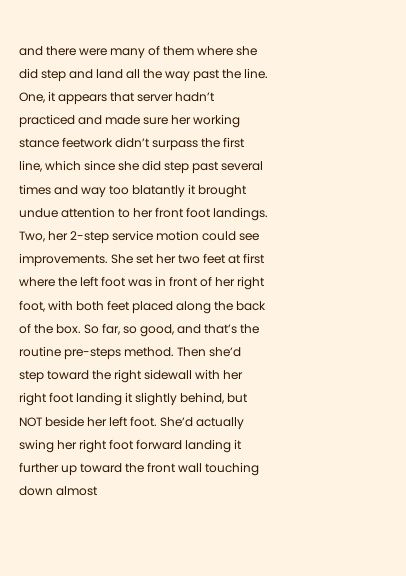and there were many of them where she did step and land all the way past the line. One, it appears that server hadn’t practiced and made sure her working stance feetwork didn’t surpass the first line, which since she did step past several times and way too blatantly it brought undue attention to her front foot landings. Two, her 2-step service motion could see improvements. She set her two feet at first where the left foot was in front of her right foot, with both feet placed along the back of the box. So far, so good, and that’s the routine pre-steps method. Then she’d step toward the right sidewall with her right foot landing it slightly behind, but NOT beside her left foot. She’d actually swing her right foot forward landing it further up toward the front wall touching down almost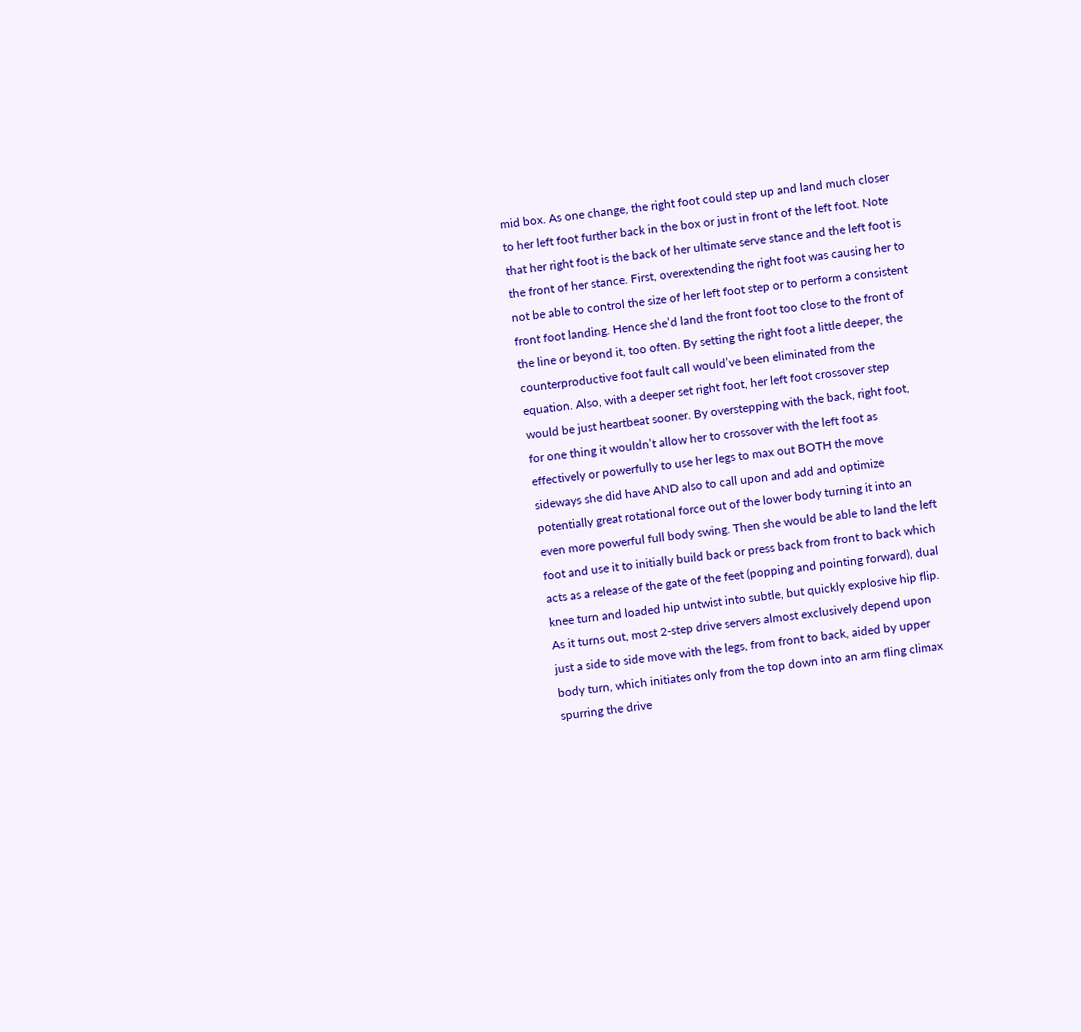mid box. As one change, the right foot could step up and land much closer to her left foot further back in the box or just in front of the left foot. Note that her right foot is the back of her ultimate serve stance and the left foot is the front of her stance. First, overextending the right foot was causing her to not be able to control the size of her left foot step or to perform a consistent front foot landing. Hence she’d land the front foot too close to the front of the line or beyond it, too often. By setting the right foot a little deeper, the counterproductive foot fault call would’ve been eliminated from the equation. Also, with a deeper set right foot, her left foot crossover step would be just heartbeat sooner. By overstepping with the back, right foot, for one thing it wouldn’t allow her to crossover with the left foot as effectively or powerfully to use her legs to max out BOTH the move sideways she did have AND also to call upon and add and optimize potentially great rotational force out of the lower body turning it into an even more powerful full body swing. Then she would be able to land the left foot and use it to initially build back or press back from front to back which acts as a release of the gate of the feet (popping and pointing forward), dual knee turn and loaded hip untwist into subtle, but quickly explosive hip flip. As it turns out, most 2-step drive servers almost exclusively depend upon just a side to side move with the legs, from front to back, aided by upper body turn, which initiates only from the top down into an arm fling climax spurring the drive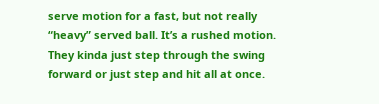serve motion for a fast, but not really “heavy” served ball. It’s a rushed motion. They kinda just step through the swing forward or just step and hit all at once.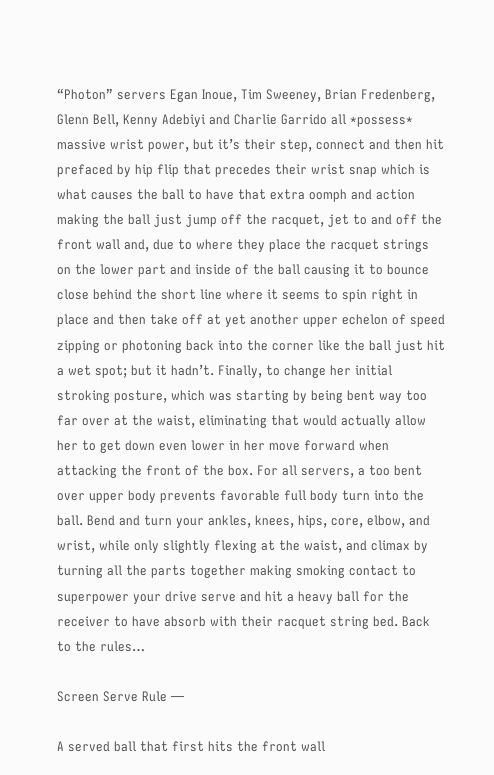“Photon” servers Egan Inoue, Tim Sweeney, Brian Fredenberg, Glenn Bell, Kenny Adebiyi and Charlie Garrido all *possess* massive wrist power, but it’s their step, connect and then hit prefaced by hip flip that precedes their wrist snap which is what causes the ball to have that extra oomph and action making the ball just jump off the racquet, jet to and off the front wall and, due to where they place the racquet strings on the lower part and inside of the ball causing it to bounce close behind the short line where it seems to spin right in place and then take off at yet another upper echelon of speed zipping or photoning back into the corner like the ball just hit a wet spot; but it hadn’t. Finally, to change her initial stroking posture, which was starting by being bent way too far over at the waist, eliminating that would actually allow her to get down even lower in her move forward when attacking the front of the box. For all servers, a too bent over upper body prevents favorable full body turn into the ball. Bend and turn your ankles, knees, hips, core, elbow, and wrist, while only slightly flexing at the waist, and climax by turning all the parts together making smoking contact to superpower your drive serve and hit a heavy ball for the receiver to have absorb with their racquet string bed. Back to the rules…

Screen Serve Rule —

A served ball that first hits the front wall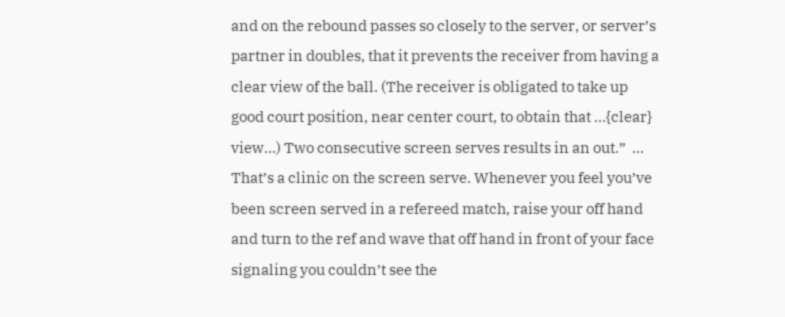and on the rebound passes so closely to the server, or server’s partner in doubles, that it prevents the receiver from having a clear view of the ball. (The receiver is obligated to take up good court position, near center court, to obtain that …{clear} view…) Two consecutive screen serves results in an out.”  … That’s a clinic on the screen serve. Whenever you feel you’ve been screen served in a refereed match, raise your off hand and turn to the ref and wave that off hand in front of your face signaling you couldn’t see the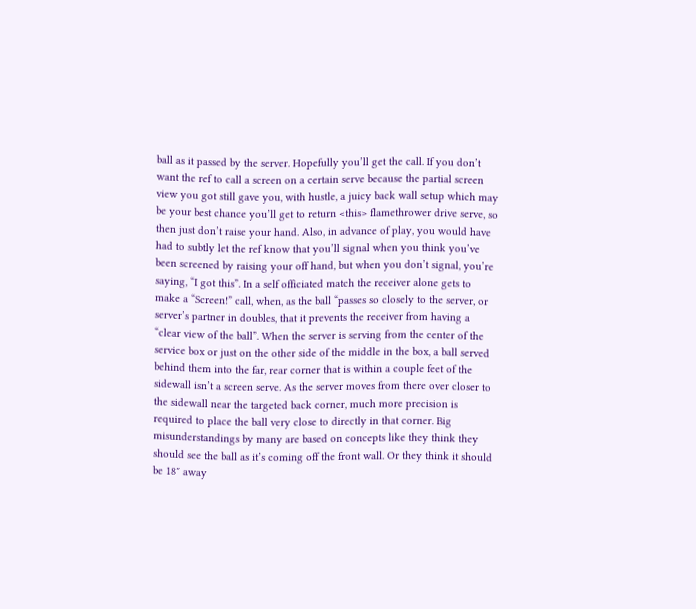ball as it passed by the server. Hopefully you’ll get the call. If you don’t want the ref to call a screen on a certain serve because the partial screen view you got still gave you, with hustle, a juicy back wall setup which may be your best chance you’ll get to return <this> flamethrower drive serve, so then just don’t raise your hand. Also, in advance of play, you would have had to subtly let the ref know that you’ll signal when you think you’ve been screened by raising your off hand, but when you don’t signal, you’re saying, “I got this”. In a self officiated match the receiver alone gets to make a “Screen!” call, when, as the ball “passes so closely to the server, or server’s partner in doubles, that it prevents the receiver from having a “clear view of the ball”. When the server is serving from the center of the service box or just on the other side of the middle in the box, a ball served behind them into the far, rear corner that is within a couple feet of the sidewall isn’t a screen serve. As the server moves from there over closer to the sidewall near the targeted back corner, much more precision is required to place the ball very close to directly in that corner. Big misunderstandings by many are based on concepts like they think they should see the ball as it’s coming off the front wall. Or they think it should be 18″ away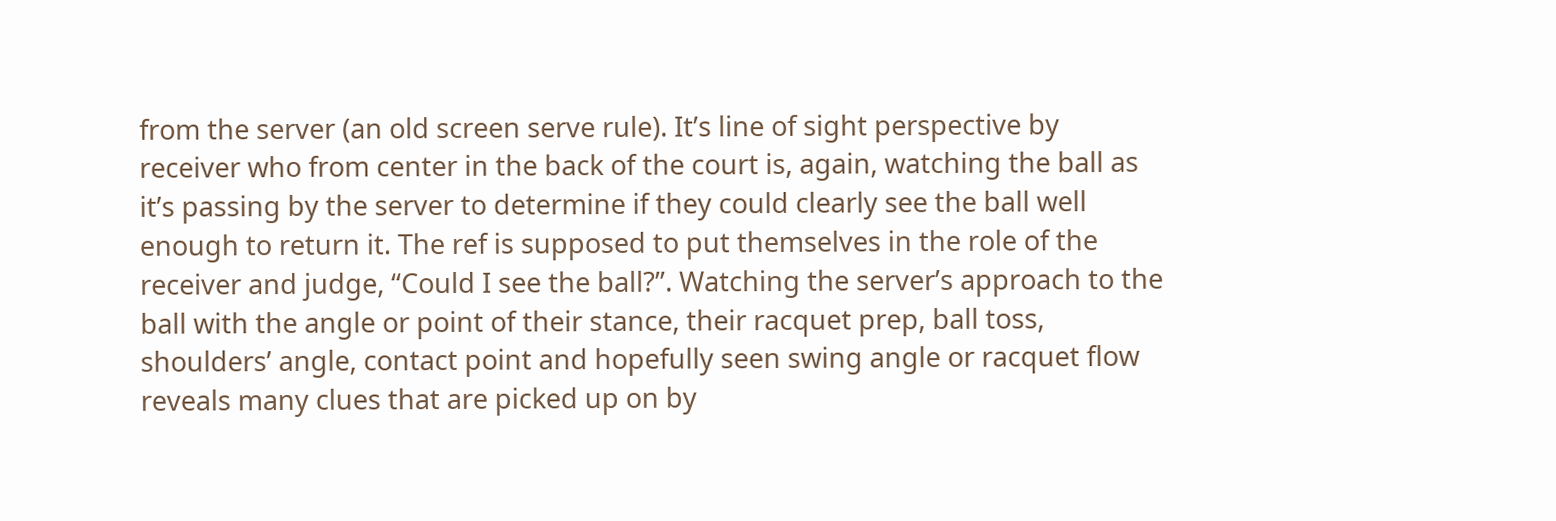from the server (an old screen serve rule). It’s line of sight perspective by receiver who from center in the back of the court is, again, watching the ball as it’s passing by the server to determine if they could clearly see the ball well enough to return it. The ref is supposed to put themselves in the role of the receiver and judge, “Could I see the ball?”. Watching the server’s approach to the ball with the angle or point of their stance, their racquet prep, ball toss, shoulders’ angle, contact point and hopefully seen swing angle or racquet flow reveals many clues that are picked up on by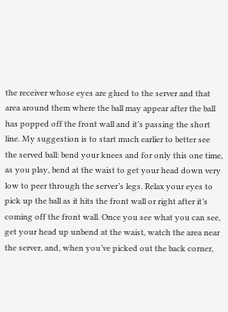the receiver whose eyes are glued to the server and that area around them where the ball may appear after the ball has popped off the front wall and it’s passing the short line. My suggestion is to start much earlier to better see the served ball: bend your knees and for only this one time, as you play, bend at the waist to get your head down very low to peer through the server’s legs. Relax your eyes to pick up the ball as it hits the front wall or right after it’s coming off the front wall. Once you see what you can see, get your head up unbend at the waist, watch the area near the server, and, when you’ve picked out the back corner,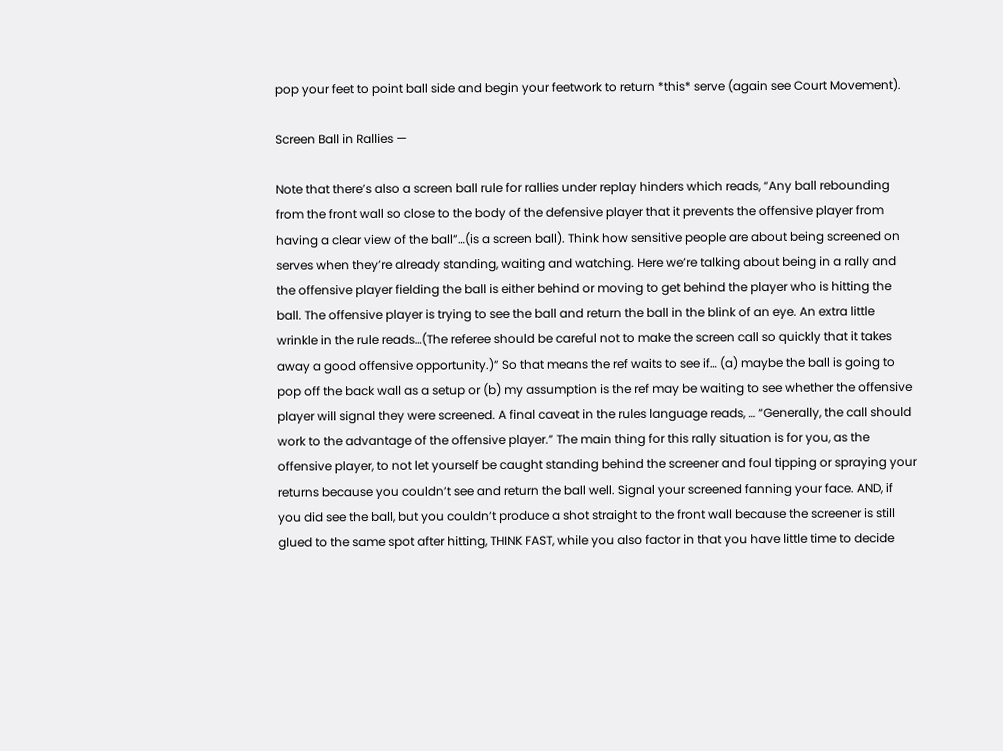pop your feet to point ball side and begin your feetwork to return *this* serve (again see Court Movement).

Screen Ball in Rallies —

Note that there’s also a screen ball rule for rallies under replay hinders which reads, “Any ball rebounding from the front wall so close to the body of the defensive player that it prevents the offensive player from having a clear view of the ball”…(is a screen ball). Think how sensitive people are about being screened on serves when they’re already standing, waiting and watching. Here we’re talking about being in a rally and the offensive player fielding the ball is either behind or moving to get behind the player who is hitting the ball. The offensive player is trying to see the ball and return the ball in the blink of an eye. An extra little wrinkle in the rule reads…(The referee should be careful not to make the screen call so quickly that it takes away a good offensive opportunity.)” So that means the ref waits to see if… (a) maybe the ball is going to pop off the back wall as a setup or (b) my assumption is the ref may be waiting to see whether the offensive player will signal they were screened. A final caveat in the rules language reads, … “Generally, the call should work to the advantage of the offensive player.” The main thing for this rally situation is for you, as the offensive player, to not let yourself be caught standing behind the screener and foul tipping or spraying your returns because you couldn’t see and return the ball well. Signal your screened fanning your face. AND, if you did see the ball, but you couldn’t produce a shot straight to the front wall because the screener is still glued to the same spot after hitting, THINK FAST, while you also factor in that you have little time to decide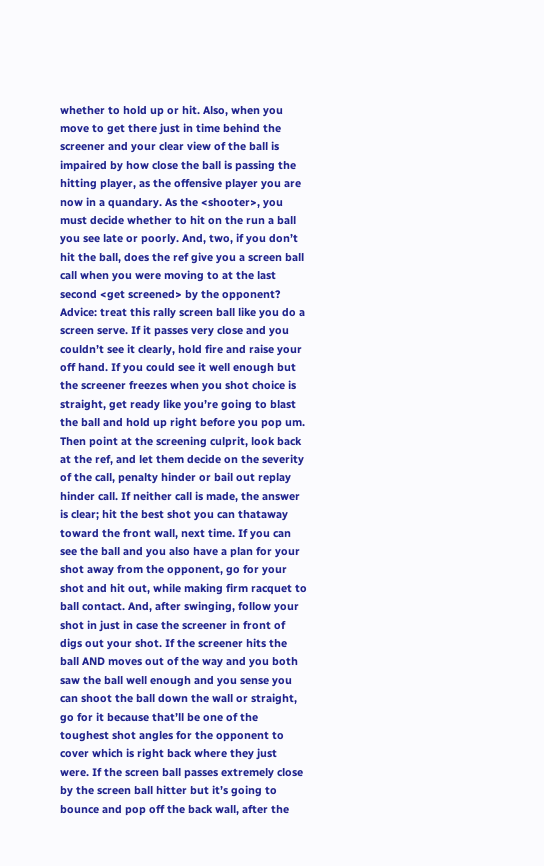whether to hold up or hit. Also, when you move to get there just in time behind the screener and your clear view of the ball is impaired by how close the ball is passing the hitting player, as the offensive player you are now in a quandary. As the <shooter>, you must decide whether to hit on the run a ball you see late or poorly. And, two, if you don’t hit the ball, does the ref give you a screen ball call when you were moving to at the last second <get screened> by the opponent? Advice: treat this rally screen ball like you do a screen serve. If it passes very close and you couldn’t see it clearly, hold fire and raise your off hand. If you could see it well enough but the screener freezes when you shot choice is straight, get ready like you’re going to blast the ball and hold up right before you pop um. Then point at the screening culprit, look back at the ref, and let them decide on the severity of the call, penalty hinder or bail out replay hinder call. If neither call is made, the answer is clear; hit the best shot you can thataway toward the front wall, next time. If you can see the ball and you also have a plan for your shot away from the opponent, go for your shot and hit out, while making firm racquet to ball contact. And, after swinging, follow your shot in just in case the screener in front of digs out your shot. If the screener hits the ball AND moves out of the way and you both saw the ball well enough and you sense you can shoot the ball down the wall or straight, go for it because that’ll be one of the toughest shot angles for the opponent to cover which is right back where they just were. If the screen ball passes extremely close by the screen ball hitter but it’s going to bounce and pop off the back wall, after the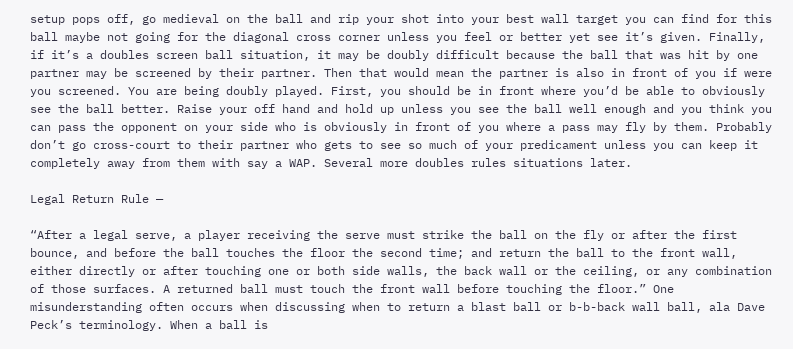setup pops off, go medieval on the ball and rip your shot into your best wall target you can find for this ball maybe not going for the diagonal cross corner unless you feel or better yet see it’s given. Finally, if it’s a doubles screen ball situation, it may be doubly difficult because the ball that was hit by one partner may be screened by their partner. Then that would mean the partner is also in front of you if were you screened. You are being doubly played. First, you should be in front where you’d be able to obviously see the ball better. Raise your off hand and hold up unless you see the ball well enough and you think you can pass the opponent on your side who is obviously in front of you where a pass may fly by them. Probably don’t go cross-court to their partner who gets to see so much of your predicament unless you can keep it completely away from them with say a WAP. Several more doubles rules situations later.

Legal Return Rule —

“After a legal serve, a player receiving the serve must strike the ball on the fly or after the first bounce, and before the ball touches the floor the second time; and return the ball to the front wall, either directly or after touching one or both side walls, the back wall or the ceiling, or any combination of those surfaces. A returned ball must touch the front wall before touching the floor.” One misunderstanding often occurs when discussing when to return a blast ball or b-b-back wall ball, ala Dave Peck’s terminology. When a ball is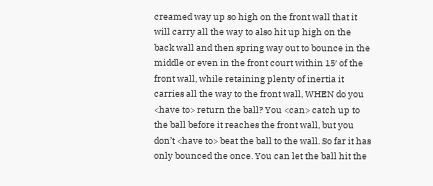creamed way up so high on the front wall that it will carry all the way to also hit up high on the back wall and then spring way out to bounce in the middle or even in the front court within 15′ of the front wall, while retaining plenty of inertia it carries all the way to the front wall, WHEN do you <have to> return the ball? You <can> catch up to the ball before it reaches the front wall, but you don’t <have to> beat the ball to the wall. So far it has only bounced the once. You can let the ball hit the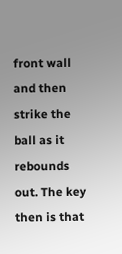front wall and then strike the ball as it rebounds out. The key then is that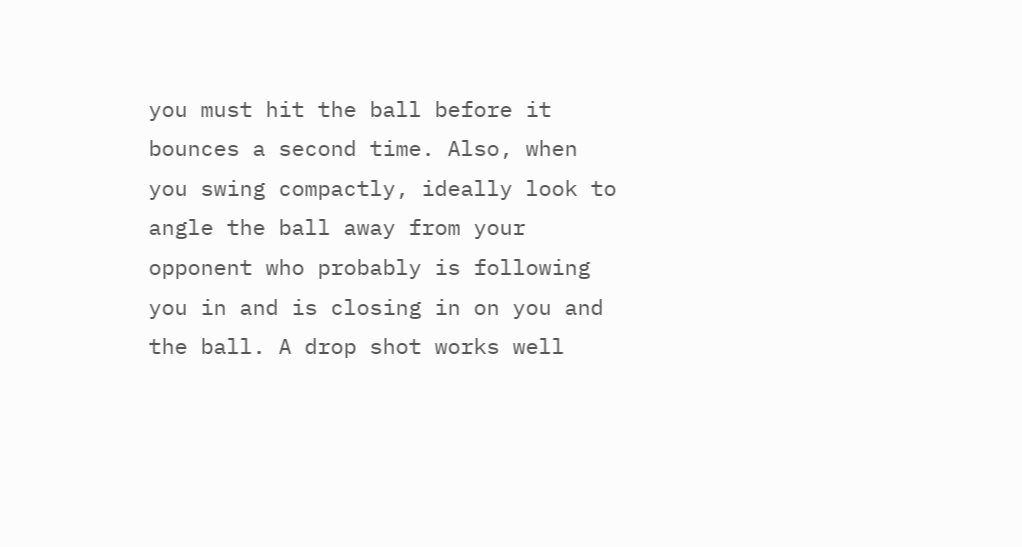you must hit the ball before it bounces a second time. Also, when you swing compactly, ideally look to angle the ball away from your opponent who probably is following you in and is closing in on you and the ball. A drop shot works well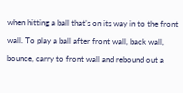when hitting a ball that’s on its way in to the front wall. To play a ball after front wall, back wall, bounce, carry to front wall and rebound out a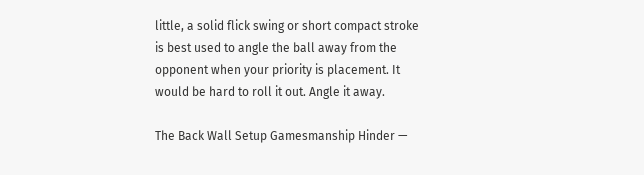little, a solid flick swing or short compact stroke is best used to angle the ball away from the opponent when your priority is placement. It would be hard to roll it out. Angle it away.

The Back Wall Setup Gamesmanship Hinder —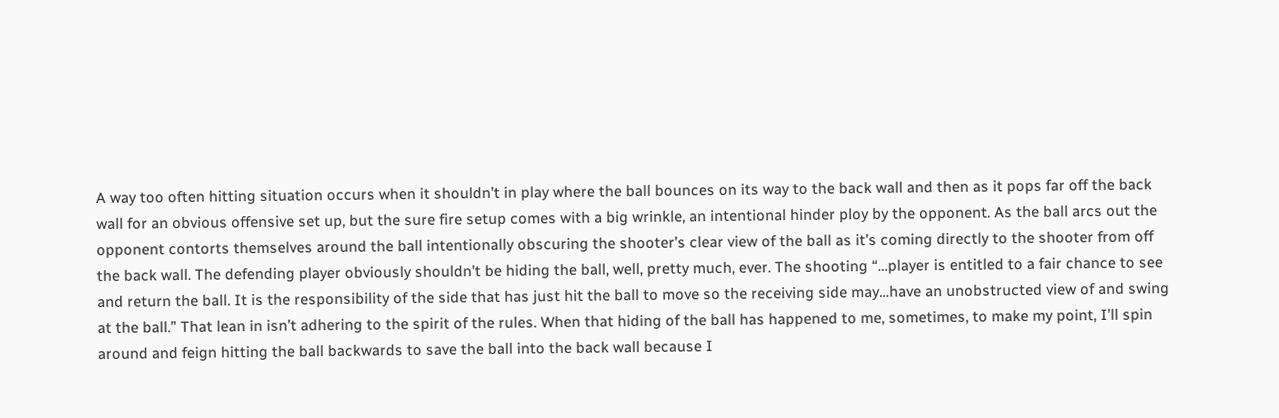A way too often hitting situation occurs when it shouldn’t in play where the ball bounces on its way to the back wall and then as it pops far off the back wall for an obvious offensive set up, but the sure fire setup comes with a big wrinkle, an intentional hinder ploy by the opponent. As the ball arcs out the opponent contorts themselves around the ball intentionally obscuring the shooter’s clear view of the ball as it’s coming directly to the shooter from off the back wall. The defending player obviously shouldn’t be hiding the ball, well, pretty much, ever. The shooting “…player is entitled to a fair chance to see and return the ball. It is the responsibility of the side that has just hit the ball to move so the receiving side may…have an unobstructed view of and swing at the ball.” That lean in isn’t adhering to the spirit of the rules. When that hiding of the ball has happened to me, sometimes, to make my point, I’ll spin around and feign hitting the ball backwards to save the ball into the back wall because I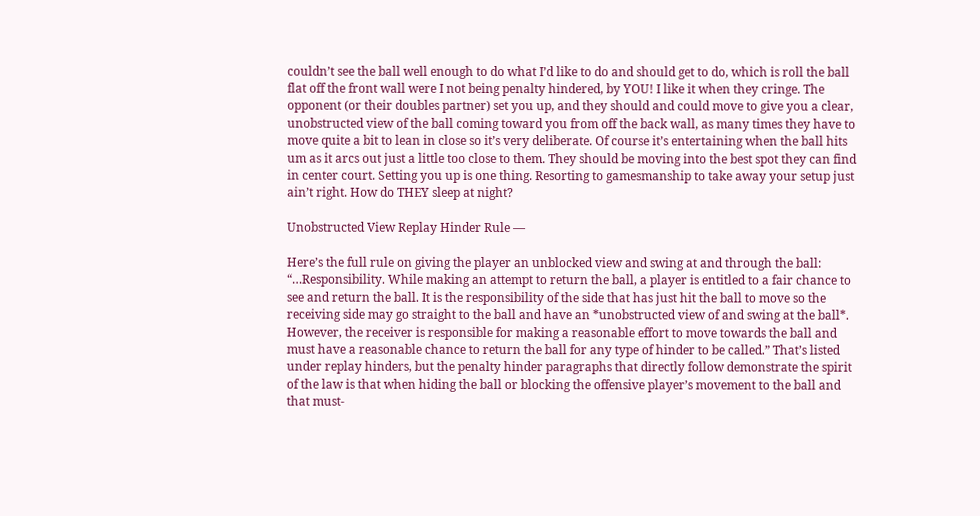couldn’t see the ball well enough to do what I’d like to do and should get to do, which is roll the ball flat off the front wall were I not being penalty hindered, by YOU! I like it when they cringe. The opponent (or their doubles partner) set you up, and they should and could move to give you a clear, unobstructed view of the ball coming toward you from off the back wall, as many times they have to move quite a bit to lean in close so it’s very deliberate. Of course it’s entertaining when the ball hits um as it arcs out just a little too close to them. They should be moving into the best spot they can find in center court. Setting you up is one thing. Resorting to gamesmanship to take away your setup just ain’t right. How do THEY sleep at night?

Unobstructed View Replay Hinder Rule —

Here’s the full rule on giving the player an unblocked view and swing at and through the ball: “…Responsibility. While making an attempt to return the ball, a player is entitled to a fair chance to see and return the ball. It is the responsibility of the side that has just hit the ball to move so the receiving side may go straight to the ball and have an *unobstructed view of and swing at the ball*. However, the receiver is responsible for making a reasonable effort to move towards the ball and must have a reasonable chance to return the ball for any type of hinder to be called.” That’s listed under replay hinders, but the penalty hinder paragraphs that directly follow demonstrate the spirit of the law is that when hiding the ball or blocking the offensive player’s movement to the ball and that must-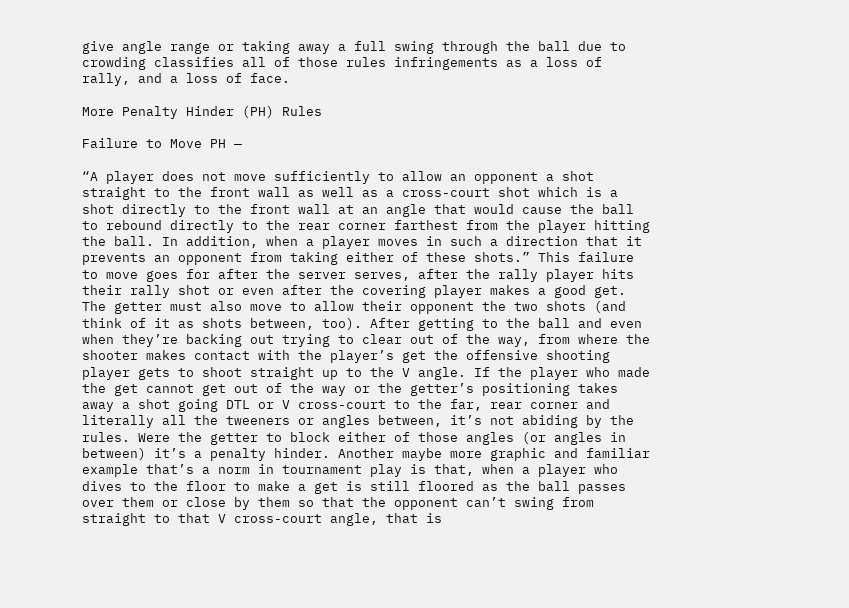give angle range or taking away a full swing through the ball due to crowding classifies all of those rules infringements as a loss of rally, and a loss of face.

More Penalty Hinder (PH) Rules

Failure to Move PH —

“A player does not move sufficiently to allow an opponent a shot straight to the front wall as well as a cross-court shot which is a shot directly to the front wall at an angle that would cause the ball to rebound directly to the rear corner farthest from the player hitting the ball. In addition, when a player moves in such a direction that it prevents an opponent from taking either of these shots.” This failure to move goes for after the server serves, after the rally player hits their rally shot or even after the covering player makes a good get. The getter must also move to allow their opponent the two shots (and think of it as shots between, too). After getting to the ball and even when they’re backing out trying to clear out of the way, from where the shooter makes contact with the player’s get the offensive shooting player gets to shoot straight up to the V angle. If the player who made the get cannot get out of the way or the getter’s positioning takes away a shot going DTL or V cross-court to the far, rear corner and literally all the tweeners or angles between, it’s not abiding by the rules. Were the getter to block either of those angles (or angles in between) it’s a penalty hinder. Another maybe more graphic and familiar example that’s a norm in tournament play is that, when a player who dives to the floor to make a get is still floored as the ball passes over them or close by them so that the opponent can’t swing from straight to that V cross-court angle, that is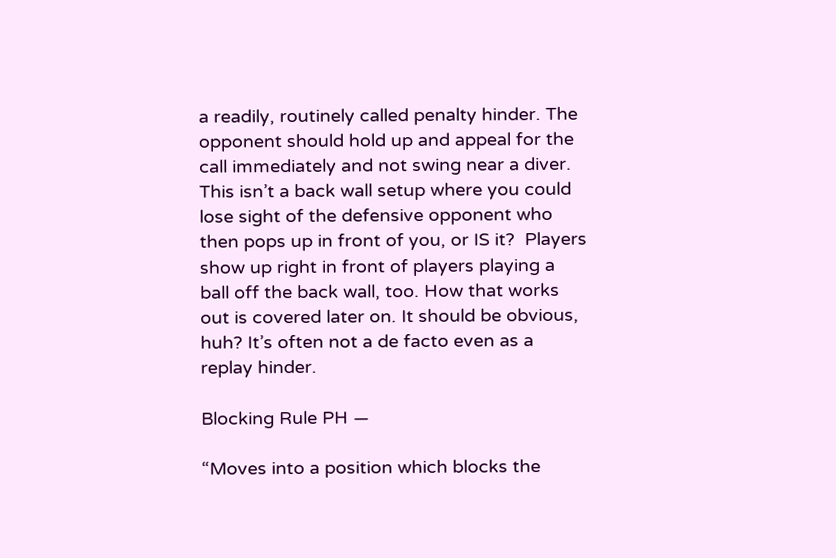a readily, routinely called penalty hinder. The opponent should hold up and appeal for the call immediately and not swing near a diver. This isn’t a back wall setup where you could lose sight of the defensive opponent who then pops up in front of you, or IS it?  Players show up right in front of players playing a ball off the back wall, too. How that works out is covered later on. It should be obvious, huh? It’s often not a de facto even as a replay hinder.

Blocking Rule PH —

“Moves into a position which blocks the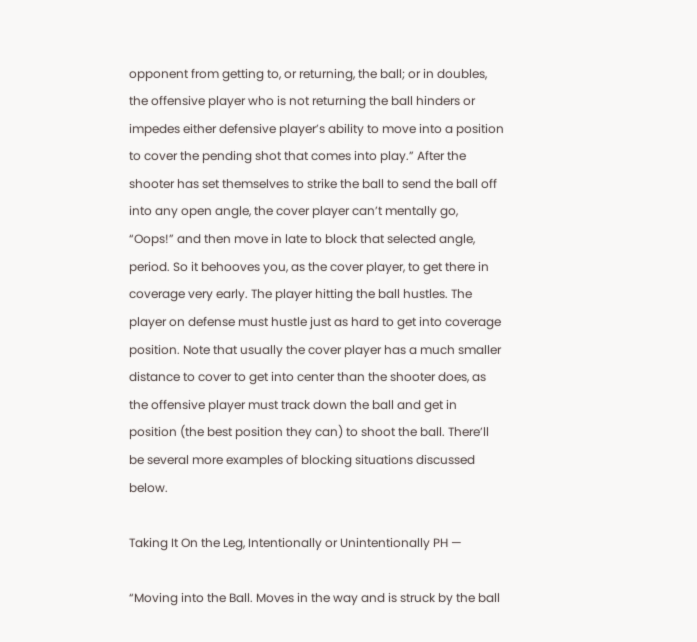opponent from getting to, or returning, the ball; or in doubles, the offensive player who is not returning the ball hinders or impedes either defensive player’s ability to move into a position to cover the pending shot that comes into play.” After the shooter has set themselves to strike the ball to send the ball off into any open angle, the cover player can’t mentally go, “Oops!” and then move in late to block that selected angle, period. So it behooves you, as the cover player, to get there in coverage very early. The player hitting the ball hustles. The player on defense must hustle just as hard to get into coverage position. Note that usually the cover player has a much smaller distance to cover to get into center than the shooter does, as the offensive player must track down the ball and get in position (the best position they can) to shoot the ball. There’ll be several more examples of blocking situations discussed below.

Taking It On the Leg, Intentionally or Unintentionally PH —

“Moving into the Ball. Moves in the way and is struck by the ball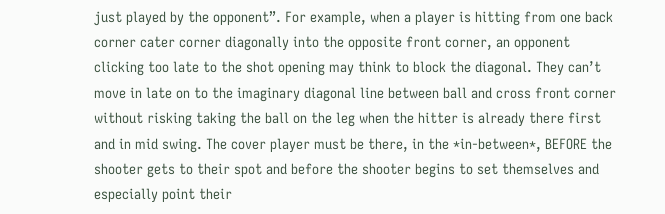just played by the opponent”. For example, when a player is hitting from one back corner cater corner diagonally into the opposite front corner, an opponent clicking too late to the shot opening may think to block the diagonal. They can’t move in late on to the imaginary diagonal line between ball and cross front corner without risking taking the ball on the leg when the hitter is already there first and in mid swing. The cover player must be there, in the *in-between*, BEFORE the shooter gets to their spot and before the shooter begins to set themselves and especially point their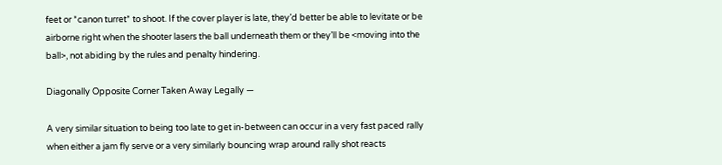feet or *canon turret* to shoot. If the cover player is late, they’d better be able to levitate or be airborne right when the shooter lasers the ball underneath them or they’ll be <moving into the ball>, not abiding by the rules and penalty hindering.

Diagonally Opposite Corner Taken Away Legally —

A very similar situation to being too late to get in-between can occur in a very fast paced rally when either a jam fly serve or a very similarly bouncing wrap around rally shot reacts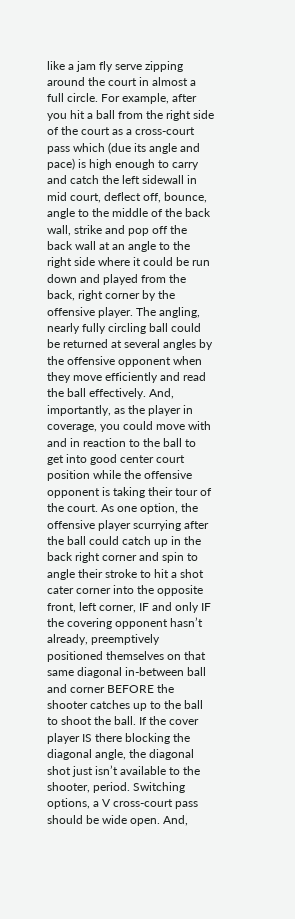like a jam fly serve zipping around the court in almost a full circle. For example, after you hit a ball from the right side of the court as a cross-court pass which (due its angle and pace) is high enough to carry and catch the left sidewall in mid court, deflect off, bounce, angle to the middle of the back wall, strike and pop off the back wall at an angle to the right side where it could be run down and played from the back, right corner by the offensive player. The angling, nearly fully circling ball could be returned at several angles by the offensive opponent when they move efficiently and read the ball effectively. And, importantly, as the player in coverage, you could move with and in reaction to the ball to get into good center court position while the offensive opponent is taking their tour of the court. As one option, the offensive player scurrying after the ball could catch up in the back right corner and spin to angle their stroke to hit a shot cater corner into the opposite front, left corner, IF and only IF the covering opponent hasn’t already, preemptively positioned themselves on that same diagonal in-between ball and corner BEFORE the shooter catches up to the ball to shoot the ball. If the cover player IS there blocking the diagonal angle, the diagonal shot just isn’t available to the shooter, period. Switching options, a V cross-court pass should be wide open. And,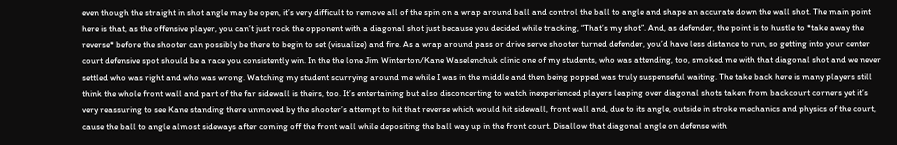even though the straight in shot angle may be open, it’s very difficult to remove all of the spin on a wrap around ball and control the ball to angle and shape an accurate down the wall shot. The main point here is that, as the offensive player, you can’t just rock the opponent with a diagonal shot just because you decided while tracking, “That’s my shot”. And, as defender, the point is to hustle to *take away the reverse* before the shooter can possibly be there to begin to set (visualize) and fire. As a wrap around pass or drive serve shooter turned defender, you’d have less distance to run, so getting into your center court defensive spot should be a race you consistently win. In the the lone Jim Winterton/Kane Waselenchuk clinic one of my students, who was attending, too, smoked me with that diagonal shot and we never settled who was right and who was wrong. Watching my student scurrying around me while I was in the middle and then being popped was truly suspenseful waiting. The take back here is many players still think the whole front wall and part of the far sidewall is theirs, too. It’s entertaining but also disconcerting to watch inexperienced players leaping over diagonal shots taken from backcourt corners yet it’s very reassuring to see Kane standing there unmoved by the shooter’s attempt to hit that reverse which would hit sidewall, front wall and, due to its angle, outside in stroke mechanics and physics of the court, cause the ball to angle almost sideways after coming off the front wall while depositing the ball way up in the front court. Disallow that diagonal angle on defense with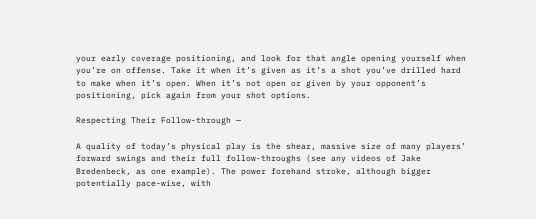your early coverage positioning, and look for that angle opening yourself when you’re on offense. Take it when it’s given as it’s a shot you’ve drilled hard to make when it’s open. When it’s not open or given by your opponent’s positioning, pick again from your shot options.

Respecting Their Follow-through —

A quality of today’s physical play is the shear, massive size of many players’ forward swings and their full follow-throughs (see any videos of Jake Bredenbeck, as one example). The power forehand stroke, although bigger potentially pace-wise, with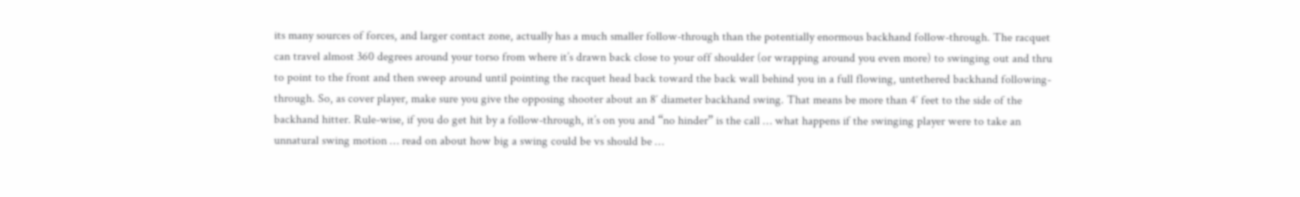its many sources of forces, and larger contact zone, actually has a much smaller follow-through than the potentially enormous backhand follow-through. The racquet can travel almost 360 degrees around your torso from where it’s drawn back close to your off shoulder (or wrapping around you even more) to swinging out and thru to point to the front and then sweep around until pointing the racquet head back toward the back wall behind you in a full flowing, untethered backhand following-through. So, as cover player, make sure you give the opposing shooter about an 8′ diameter backhand swing. That means be more than 4′ feet to the side of the backhand hitter. Rule-wise, if you do get hit by a follow-through, it’s on you and “no hinder” is the call … what happens if the swinging player were to take an unnatural swing motion … read on about how big a swing could be vs should be …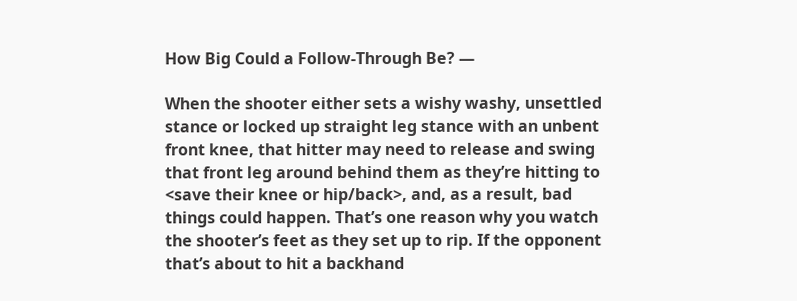How Big Could a Follow-Through Be? —

When the shooter either sets a wishy washy, unsettled stance or locked up straight leg stance with an unbent front knee, that hitter may need to release and swing that front leg around behind them as they’re hitting to <save their knee or hip/back>, and, as a result, bad things could happen. That’s one reason why you watch the shooter’s feet as they set up to rip. If the opponent that’s about to hit a backhand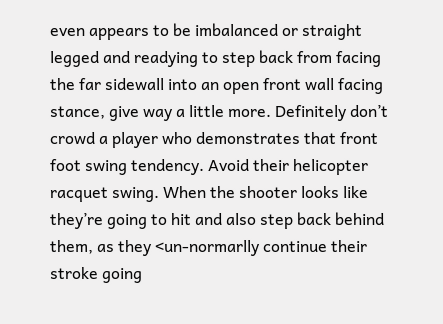even appears to be imbalanced or straight legged and readying to step back from facing the far sidewall into an open front wall facing stance, give way a little more. Definitely don’t crowd a player who demonstrates that front foot swing tendency. Avoid their helicopter racquet swing. When the shooter looks like they’re going to hit and also step back behind them, as they <un-normarlly continue their stroke going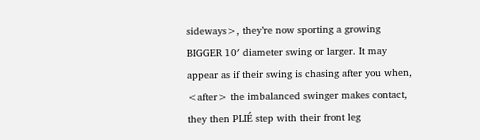sideways>, they’re now sporting a growing BIGGER 10′ diameter swing or larger. It may appear as if their swing is chasing after you when, <after> the imbalanced swinger makes contact, they then PLIÉ step with their front leg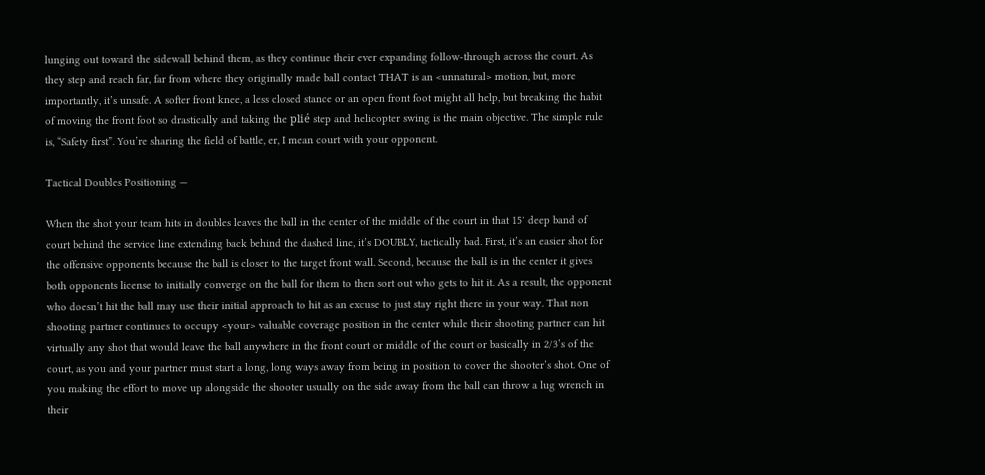lunging out toward the sidewall behind them, as they continue their ever expanding follow-through across the court. As they step and reach far, far from where they originally made ball contact THAT is an <unnatural> motion, but, more importantly, it’s unsafe. A softer front knee, a less closed stance or an open front foot might all help, but breaking the habit of moving the front foot so drastically and taking the plié step and helicopter swing is the main objective. The simple rule is, “Safety first”. You’re sharing the field of battle, er, I mean court with your opponent.

Tactical Doubles Positioning —

When the shot your team hits in doubles leaves the ball in the center of the middle of the court in that 15′ deep band of court behind the service line extending back behind the dashed line, it’s DOUBLY, tactically bad. First, it’s an easier shot for the offensive opponents because the ball is closer to the target front wall. Second, because the ball is in the center it gives both opponents license to initially converge on the ball for them to then sort out who gets to hit it. As a result, the opponent who doesn’t hit the ball may use their initial approach to hit as an excuse to just stay right there in your way. That non shooting partner continues to occupy <your> valuable coverage position in the center while their shooting partner can hit virtually any shot that would leave the ball anywhere in the front court or middle of the court or basically in 2/3’s of the court, as you and your partner must start a long, long ways away from being in position to cover the shooter’s shot. One of you making the effort to move up alongside the shooter usually on the side away from the ball can throw a lug wrench in their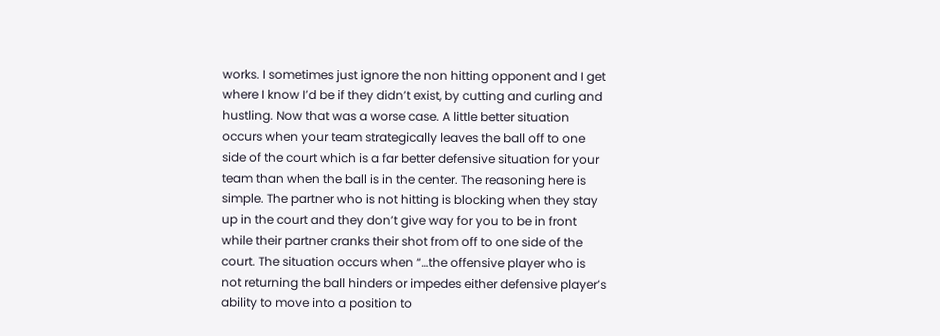works. I sometimes just ignore the non hitting opponent and I get where I know I’d be if they didn’t exist, by cutting and curling and hustling. Now that was a worse case. A little better situation occurs when your team strategically leaves the ball off to one side of the court which is a far better defensive situation for your team than when the ball is in the center. The reasoning here is simple. The partner who is not hitting is blocking when they stay up in the court and they don’t give way for you to be in front while their partner cranks their shot from off to one side of the court. The situation occurs when “…the offensive player who is not returning the ball hinders or impedes either defensive player’s ability to move into a position to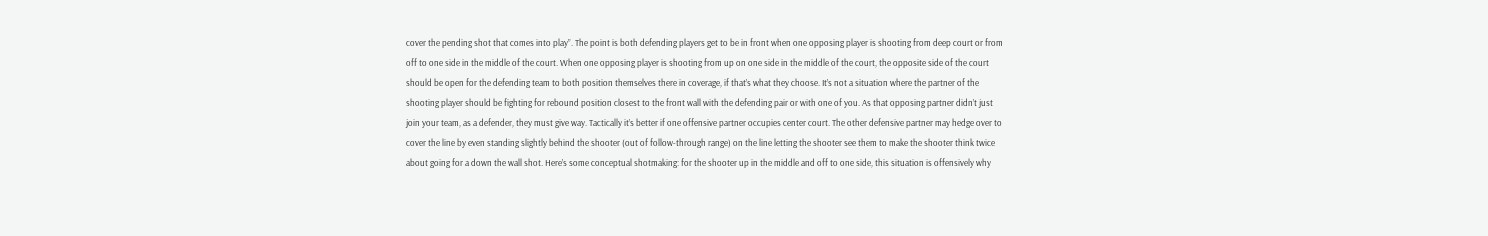cover the pending shot that comes into play”. The point is both defending players get to be in front when one opposing player is shooting from deep court or from off to one side in the middle of the court. When one opposing player is shooting from up on one side in the middle of the court, the opposite side of the court should be open for the defending team to both position themselves there in coverage, if that’s what they choose. It’s not a situation where the partner of the shooting player should be fighting for rebound position closest to the front wall with the defending pair or with one of you. As that opposing partner didn’t just join your team, as a defender, they must give way. Tactically it’s better if one offensive partner occupies center court. The other defensive partner may hedge over to cover the line by even standing slightly behind the shooter (out of follow-through range) on the line letting the shooter see them to make the shooter think twice about going for a down the wall shot. Here’s some conceptual shotmaking: for the shooter up in the middle and off to one side, this situation is offensively why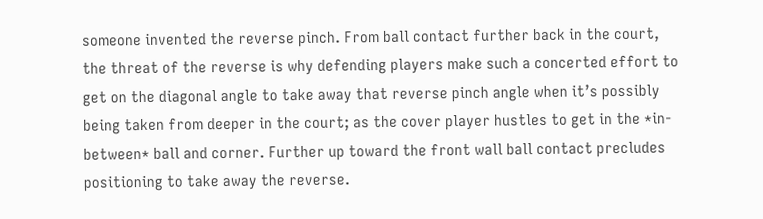someone invented the reverse pinch. From ball contact further back in the court, the threat of the reverse is why defending players make such a concerted effort to get on the diagonal angle to take away that reverse pinch angle when it’s possibly being taken from deeper in the court; as the cover player hustles to get in the *in-between* ball and corner. Further up toward the front wall ball contact precludes positioning to take away the reverse.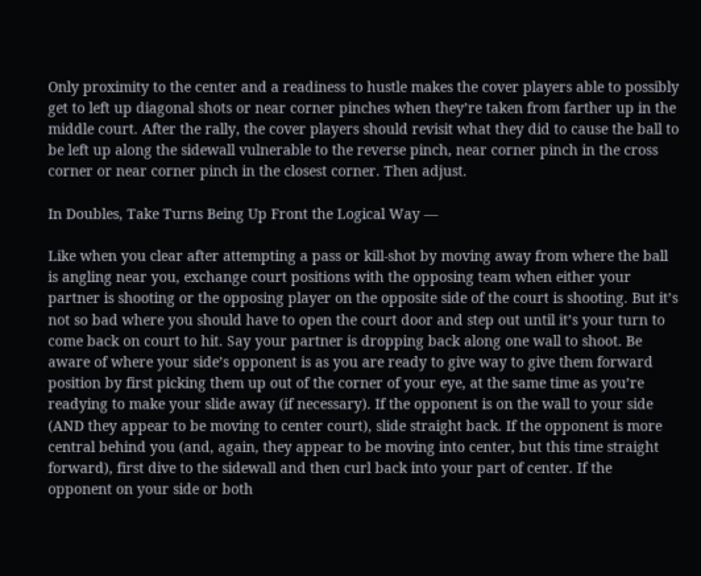Only proximity to the center and a readiness to hustle makes the cover players able to possibly get to left up diagonal shots or near corner pinches when they’re taken from farther up in the middle court. After the rally, the cover players should revisit what they did to cause the ball to be left up along the sidewall vulnerable to the reverse pinch, near corner pinch in the cross corner or near corner pinch in the closest corner. Then adjust.

In Doubles, Take Turns Being Up Front the Logical Way —

Like when you clear after attempting a pass or kill-shot by moving away from where the ball is angling near you, exchange court positions with the opposing team when either your partner is shooting or the opposing player on the opposite side of the court is shooting. But it’s not so bad where you should have to open the court door and step out until it’s your turn to come back on court to hit. Say your partner is dropping back along one wall to shoot. Be aware of where your side’s opponent is as you are ready to give way to give them forward position by first picking them up out of the corner of your eye, at the same time as you’re readying to make your slide away (if necessary). If the opponent is on the wall to your side (AND they appear to be moving to center court), slide straight back. If the opponent is more central behind you (and, again, they appear to be moving into center, but this time straight forward), first dive to the sidewall and then curl back into your part of center. If the opponent on your side or both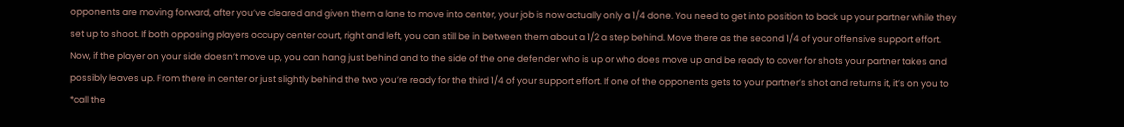opponents are moving forward, after you’ve cleared and given them a lane to move into center, your job is now actually only a 1/4 done. You need to get into position to back up your partner while they set up to shoot. If both opposing players occupy center court, right and left, you can still be in between them about a 1/2 a step behind. Move there as the second 1/4 of your offensive support effort. Now, if the player on your side doesn’t move up, you can hang just behind and to the side of the one defender who is up or who does move up and be ready to cover for shots your partner takes and possibly leaves up. From there in center or just slightly behind the two you’re ready for the third 1/4 of your support effort. If one of the opponents gets to your partner’s shot and returns it, it’s on you to *call the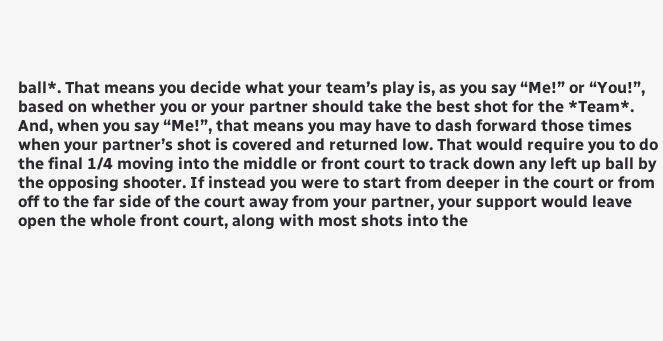ball*. That means you decide what your team’s play is, as you say “Me!” or “You!”, based on whether you or your partner should take the best shot for the *Team*. And, when you say “Me!”, that means you may have to dash forward those times when your partner’s shot is covered and returned low. That would require you to do the final 1/4 moving into the middle or front court to track down any left up ball by the opposing shooter. If instead you were to start from deeper in the court or from off to the far side of the court away from your partner, your support would leave open the whole front court, along with most shots into the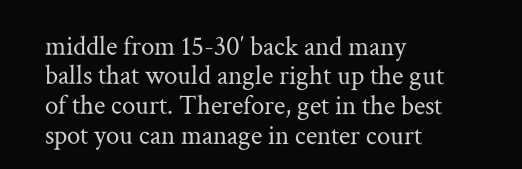middle from 15-30′ back and many balls that would angle right up the gut of the court. Therefore, get in the best spot you can manage in center court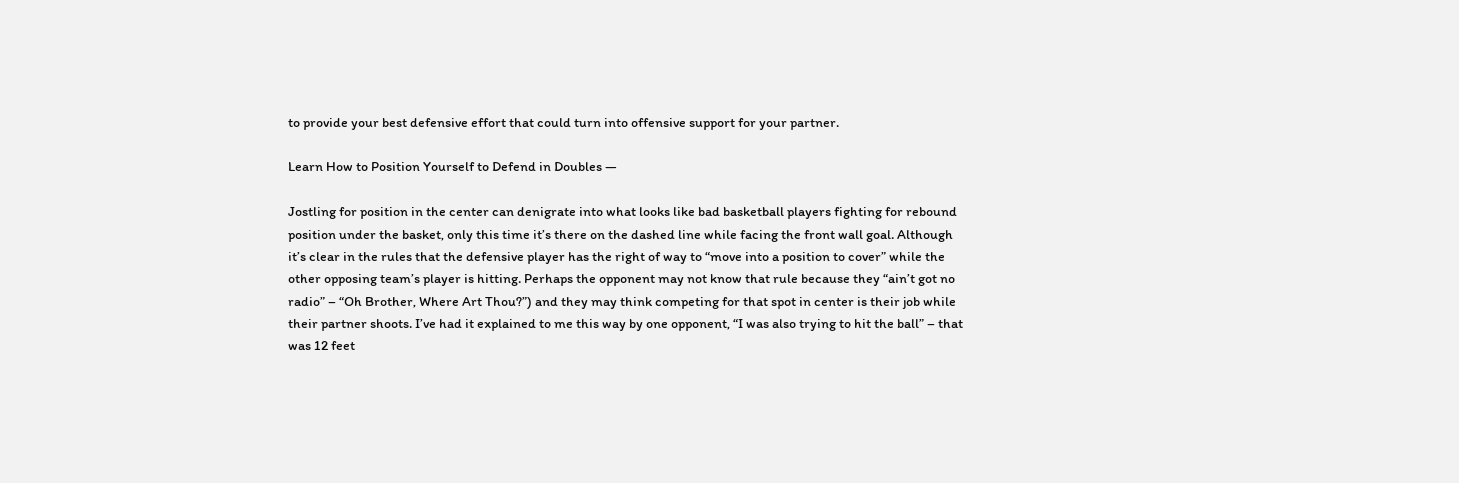to provide your best defensive effort that could turn into offensive support for your partner.

Learn How to Position Yourself to Defend in Doubles —

Jostling for position in the center can denigrate into what looks like bad basketball players fighting for rebound position under the basket, only this time it’s there on the dashed line while facing the front wall goal. Although it’s clear in the rules that the defensive player has the right of way to “move into a position to cover” while the other opposing team’s player is hitting. Perhaps the opponent may not know that rule because they “ain’t got no radio” – “Oh Brother, Where Art Thou?”) and they may think competing for that spot in center is their job while their partner shoots. I’ve had it explained to me this way by one opponent, “I was also trying to hit the ball” – that was 12 feet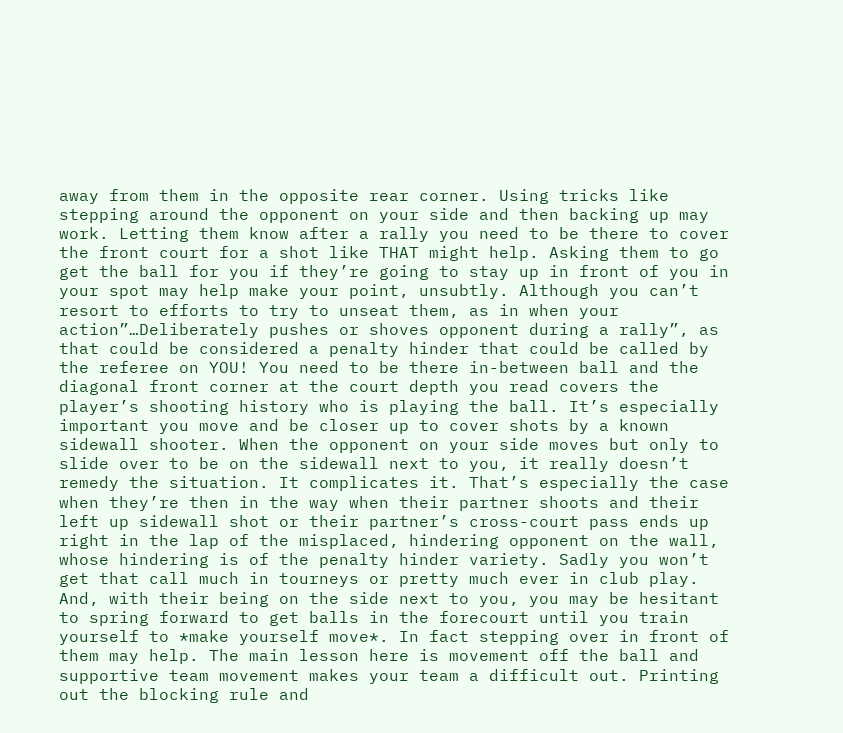away from them in the opposite rear corner. Using tricks like stepping around the opponent on your side and then backing up may work. Letting them know after a rally you need to be there to cover the front court for a shot like THAT might help. Asking them to go get the ball for you if they’re going to stay up in front of you in your spot may help make your point, unsubtly. Although you can’t resort to efforts to try to unseat them, as in when your action”…Deliberately pushes or shoves opponent during a rally”, as that could be considered a penalty hinder that could be called by the referee on YOU! You need to be there in-between ball and the diagonal front corner at the court depth you read covers the player’s shooting history who is playing the ball. It’s especially important you move and be closer up to cover shots by a known sidewall shooter. When the opponent on your side moves but only to slide over to be on the sidewall next to you, it really doesn’t remedy the situation. It complicates it. That’s especially the case when they’re then in the way when their partner shoots and their left up sidewall shot or their partner’s cross-court pass ends up right in the lap of the misplaced, hindering opponent on the wall, whose hindering is of the penalty hinder variety. Sadly you won’t get that call much in tourneys or pretty much ever in club play. And, with their being on the side next to you, you may be hesitant to spring forward to get balls in the forecourt until you train yourself to *make yourself move*. In fact stepping over in front of them may help. The main lesson here is movement off the ball and supportive team movement makes your team a difficult out. Printing out the blocking rule and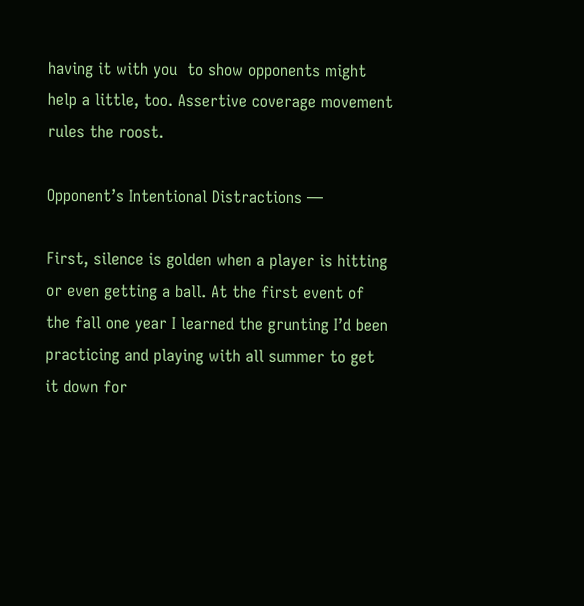having it with you  to show opponents might help a little, too. Assertive coverage movement rules the roost.

Opponent’s Intentional Distractions —

First, silence is golden when a player is hitting or even getting a ball. At the first event of the fall one year I learned the grunting I’d been practicing and playing with all summer to get it down for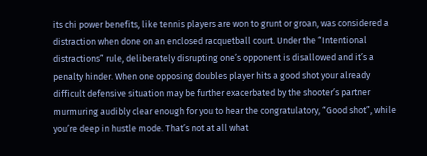its chi power benefits, like tennis players are won to grunt or groan, was considered a distraction when done on an enclosed racquetball court. Under the “Intentional distractions” rule, deliberately disrupting one’s opponent is disallowed and it’s a penalty hinder. When one opposing doubles player hits a good shot your already difficult defensive situation may be further exacerbated by the shooter’s partner murmuring audibly clear enough for you to hear the congratulatory, “Good shot”, while you’re deep in hustle mode. That’s not at all what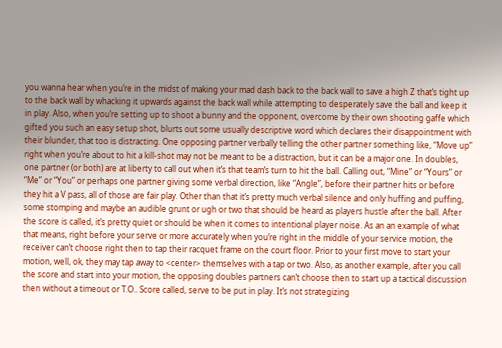you wanna hear when you’re in the midst of making your mad dash back to the back wall to save a high Z that’s tight up to the back wall by whacking it upwards against the back wall while attempting to desperately save the ball and keep it in play. Also, when you’re setting up to shoot a bunny and the opponent, overcome by their own shooting gaffe which gifted you such an easy setup shot, blurts out some usually descriptive word which declares their disappointment with their blunder, that too is distracting. One opposing partner verbally telling the other partner something like, “Move up” right when you’re about to hit a kill-shot may not be meant to be a distraction, but it can be a major one. In doubles, one partner (or both) are at liberty to call out when it’s that team’s turn to hit the ball. Calling out, “Mine” or “Yours” or “Me” or “You” or perhaps one partner giving some verbal direction, like “Angle”, before their partner hits or before they hit a V pass, all of those are fair play. Other than that it’s pretty much verbal silence and only huffing and puffing, some stomping and maybe an audible grunt or ugh or two that should be heard as players hustle after the ball. After the score is called, it’s pretty quiet or should be when it comes to intentional player noise. As an an example of what that means, right before your serve or more accurately when you’re right in the middle of your service motion, the receiver can’t choose right then to tap their racquet frame on the court floor. Prior to your first move to start your motion, well, ok, they may tap away to <center> themselves with a tap or two. Also, as another example, after you call the score and start into your motion, the opposing doubles partners can’t choose then to start up a tactical discussion then without a timeout or T.O.. Score called, serve to be put in play. It’s not strategizing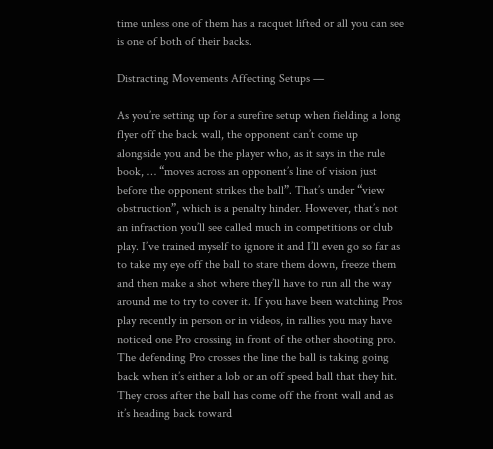time unless one of them has a racquet lifted or all you can see is one of both of their backs.

Distracting Movements Affecting Setups —

As you’re setting up for a surefire setup when fielding a long flyer off the back wall, the opponent can’t come up alongside you and be the player who, as it says in the rule book, … “moves across an opponent’s line of vision just before the opponent strikes the ball”. That’s under “view obstruction”, which is a penalty hinder. However, that’s not an infraction you’ll see called much in competitions or club play. I’ve trained myself to ignore it and I’ll even go so far as to take my eye off the ball to stare them down, freeze them and then make a shot where they’ll have to run all the way around me to try to cover it. If you have been watching Pros play recently in person or in videos, in rallies you may have noticed one Pro crossing in front of the other shooting pro. The defending Pro crosses the line the ball is taking going back when it’s either a lob or an off speed ball that they hit. They cross after the ball has come off the front wall and as it’s heading back toward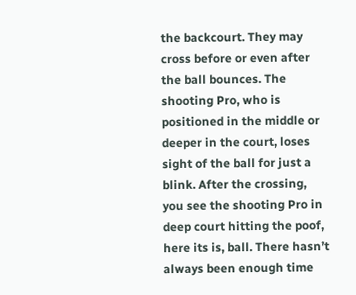the backcourt. They may cross before or even after the ball bounces. The shooting Pro, who is positioned in the middle or deeper in the court, loses sight of the ball for just a blink. After the crossing, you see the shooting Pro in deep court hitting the poof, here its is, ball. There hasn’t always been enough time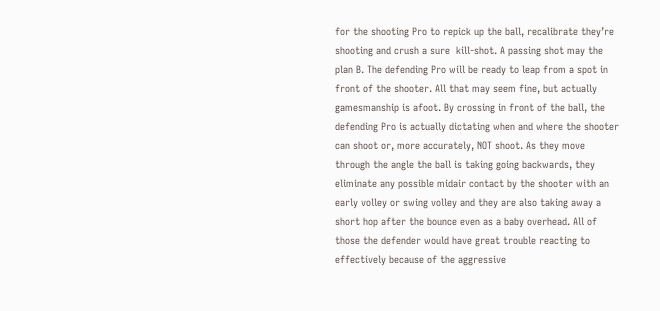for the shooting Pro to repick up the ball, recalibrate they’re shooting and crush a sure  kill-shot. A passing shot may the plan B. The defending Pro will be ready to leap from a spot in front of the shooter. All that may seem fine, but actually gamesmanship is afoot. By crossing in front of the ball, the defending Pro is actually dictating when and where the shooter can shoot or, more accurately, NOT shoot. As they move through the angle the ball is taking going backwards, they eliminate any possible midair contact by the shooter with an early volley or swing volley and they are also taking away a short hop after the bounce even as a baby overhead. All of those the defender would have great trouble reacting to effectively because of the aggressive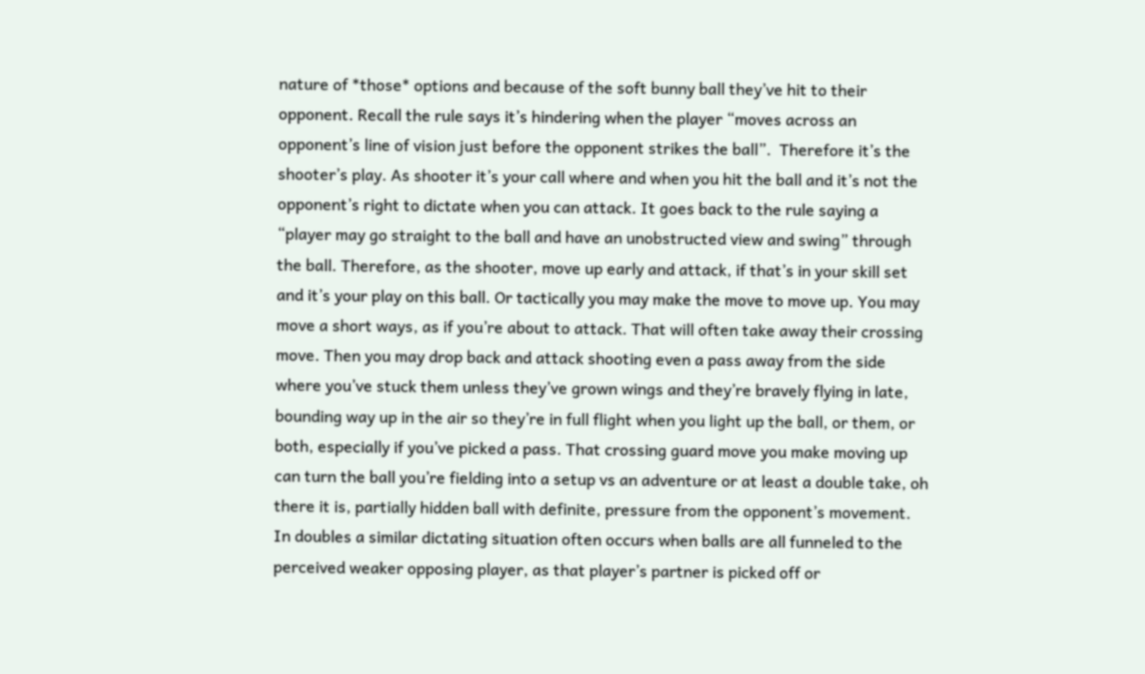nature of *those* options and because of the soft bunny ball they’ve hit to their opponent. Recall the rule says it’s hindering when the player “moves across an opponent’s line of vision just before the opponent strikes the ball”.  Therefore it’s the shooter’s play. As shooter it’s your call where and when you hit the ball and it’s not the opponent’s right to dictate when you can attack. It goes back to the rule saying a “player may go straight to the ball and have an unobstructed view and swing” through the ball. Therefore, as the shooter, move up early and attack, if that’s in your skill set and it’s your play on this ball. Or tactically you may make the move to move up. You may move a short ways, as if you’re about to attack. That will often take away their crossing move. Then you may drop back and attack shooting even a pass away from the side where you’ve stuck them unless they’ve grown wings and they’re bravely flying in late, bounding way up in the air so they’re in full flight when you light up the ball, or them, or both, especially if you’ve picked a pass. That crossing guard move you make moving up can turn the ball you’re fielding into a setup vs an adventure or at least a double take, oh there it is, partially hidden ball with definite, pressure from the opponent’s movement. In doubles a similar dictating situation often occurs when balls are all funneled to the perceived weaker opposing player, as that player’s partner is picked off or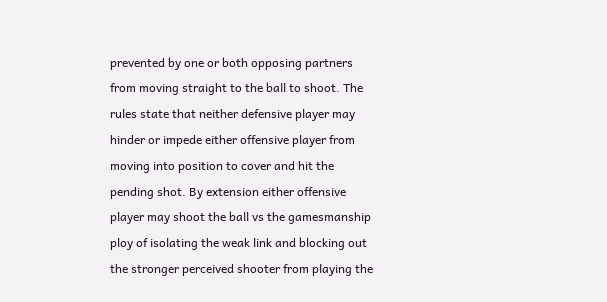prevented by one or both opposing partners from moving straight to the ball to shoot. The rules state that neither defensive player may hinder or impede either offensive player from moving into position to cover and hit the pending shot. By extension either offensive player may shoot the ball vs the gamesmanship ploy of isolating the weak link and blocking out the stronger perceived shooter from playing the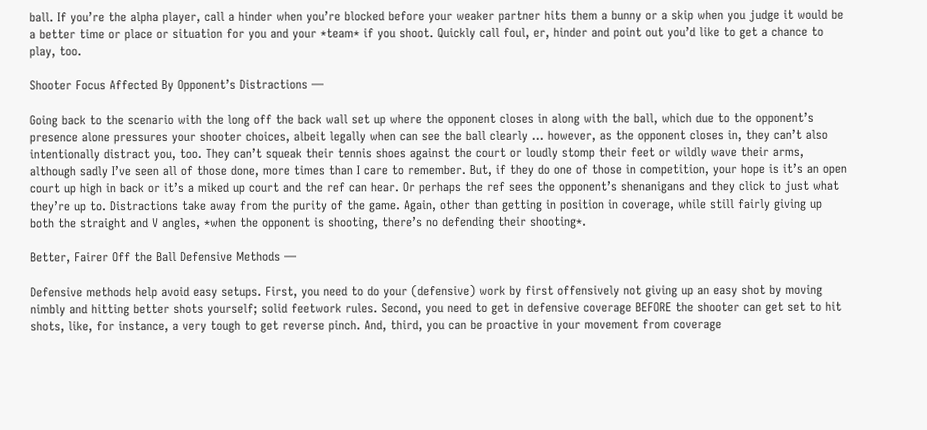ball. If you’re the alpha player, call a hinder when you’re blocked before your weaker partner hits them a bunny or a skip when you judge it would be a better time or place or situation for you and your *team* if you shoot. Quickly call foul, er, hinder and point out you’d like to get a chance to play, too.

Shooter Focus Affected By Opponent’s Distractions —

Going back to the scenario with the long off the back wall set up where the opponent closes in along with the ball, which due to the opponent’s presence alone pressures your shooter choices, albeit legally when can see the ball clearly … however, as the opponent closes in, they can’t also intentionally distract you, too. They can’t squeak their tennis shoes against the court or loudly stomp their feet or wildly wave their arms, although sadly I’ve seen all of those done, more times than I care to remember. But, if they do one of those in competition, your hope is it’s an open court up high in back or it’s a miked up court and the ref can hear. Or perhaps the ref sees the opponent’s shenanigans and they click to just what they’re up to. Distractions take away from the purity of the game. Again, other than getting in position in coverage, while still fairly giving up both the straight and V angles, *when the opponent is shooting, there’s no defending their shooting*.

Better, Fairer Off the Ball Defensive Methods —

Defensive methods help avoid easy setups. First, you need to do your (defensive) work by first offensively not giving up an easy shot by moving nimbly and hitting better shots yourself; solid feetwork rules. Second, you need to get in defensive coverage BEFORE the shooter can get set to hit shots, like, for instance, a very tough to get reverse pinch. And, third, you can be proactive in your movement from coverage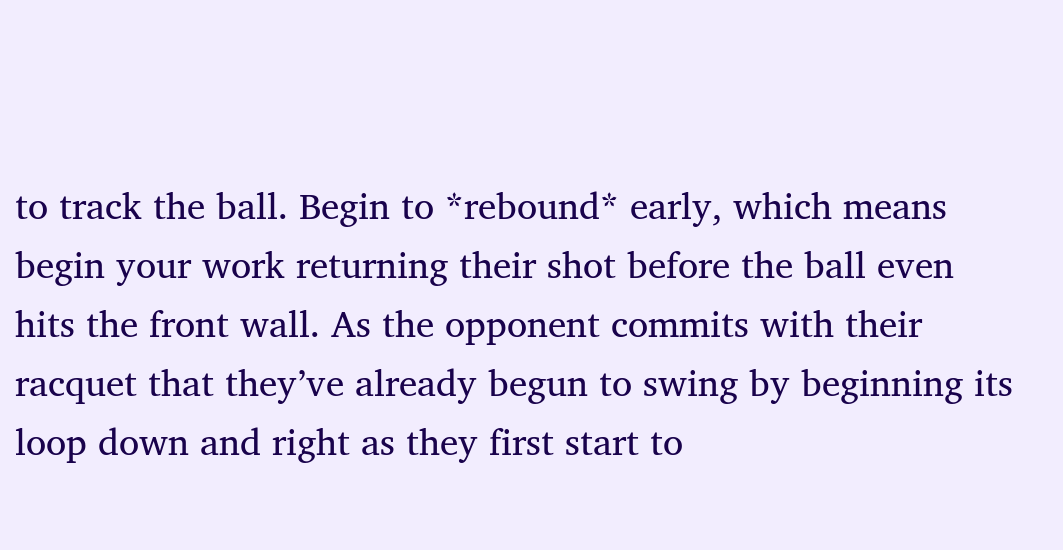to track the ball. Begin to *rebound* early, which means begin your work returning their shot before the ball even hits the front wall. As the opponent commits with their racquet that they’ve already begun to swing by beginning its loop down and right as they first start to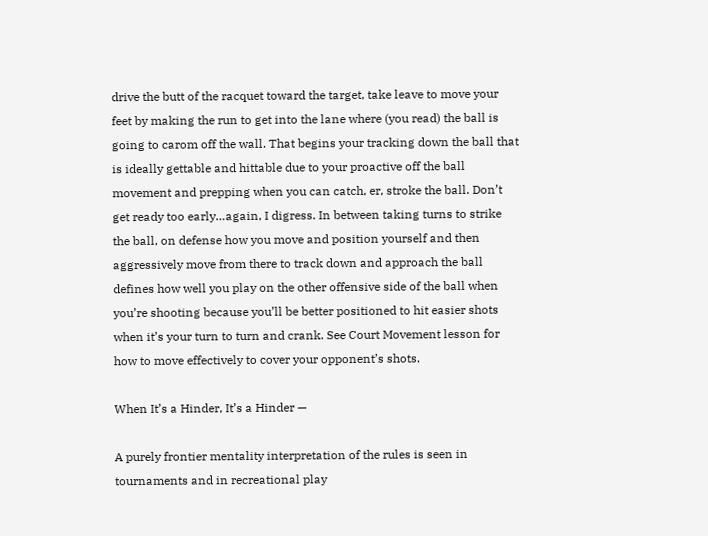drive the butt of the racquet toward the target, take leave to move your feet by making the run to get into the lane where (you read) the ball is going to carom off the wall. That begins your tracking down the ball that is ideally gettable and hittable due to your proactive off the ball movement and prepping when you can catch, er, stroke the ball. Don’t get ready too early…again, I digress. In between taking turns to strike the ball, on defense how you move and position yourself and then aggressively move from there to track down and approach the ball defines how well you play on the other offensive side of the ball when you’re shooting because you’ll be better positioned to hit easier shots when it’s your turn to turn and crank. See Court Movement lesson for how to move effectively to cover your opponent’s shots.

When It’s a Hinder, It’s a Hinder —

A purely frontier mentality interpretation of the rules is seen in tournaments and in recreational play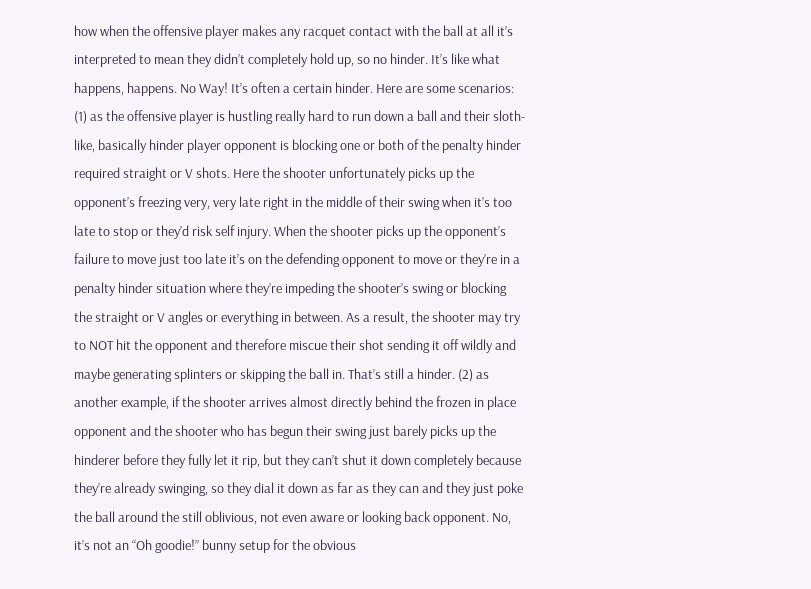how when the offensive player makes any racquet contact with the ball at all it’s interpreted to mean they didn’t completely hold up, so no hinder. It’s like what happens, happens. No Way! It’s often a certain hinder. Here are some scenarios: (1) as the offensive player is hustling really hard to run down a ball and their sloth-like, basically hinder player opponent is blocking one or both of the penalty hinder required straight or V shots. Here the shooter unfortunately picks up the opponent’s freezing very, very late right in the middle of their swing when it’s too late to stop or they’d risk self injury. When the shooter picks up the opponent’s failure to move just too late it’s on the defending opponent to move or they’re in a penalty hinder situation where they’re impeding the shooter’s swing or blocking the straight or V angles or everything in between. As a result, the shooter may try to NOT hit the opponent and therefore miscue their shot sending it off wildly and maybe generating splinters or skipping the ball in. That’s still a hinder. (2) as another example, if the shooter arrives almost directly behind the frozen in place opponent and the shooter who has begun their swing just barely picks up the hinderer before they fully let it rip, but they can’t shut it down completely because they’re already swinging, so they dial it down as far as they can and they just poke the ball around the still oblivious, not even aware or looking back opponent. No, it’s not an “Oh goodie!” bunny setup for the obvious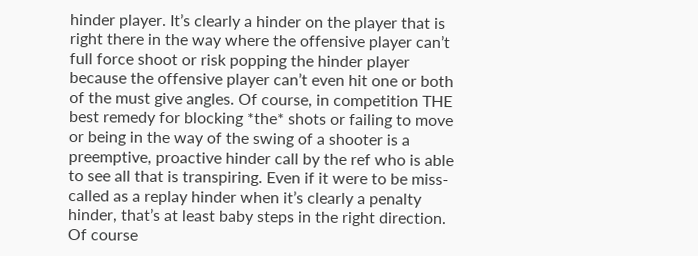hinder player. It’s clearly a hinder on the player that is right there in the way where the offensive player can’t full force shoot or risk popping the hinder player because the offensive player can’t even hit one or both of the must give angles. Of course, in competition THE best remedy for blocking *the* shots or failing to move or being in the way of the swing of a shooter is a preemptive, proactive hinder call by the ref who is able to see all that is transpiring. Even if it were to be miss-called as a replay hinder when it’s clearly a penalty hinder, that’s at least baby steps in the right direction. Of course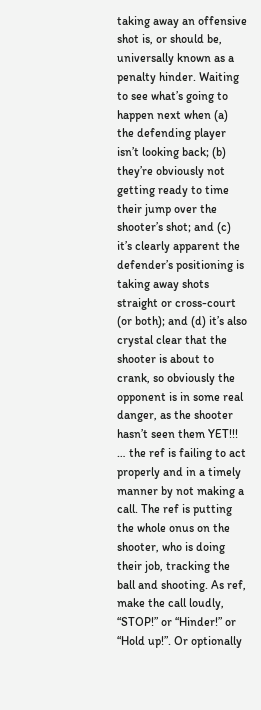taking away an offensive shot is, or should be, universally known as a penalty hinder. Waiting to see what’s going to happen next when (a) the defending player isn’t looking back; (b) they’re obviously not getting ready to time their jump over the shooter’s shot; and (c) it’s clearly apparent the defender’s positioning is taking away shots straight or cross-court (or both); and (d) it’s also crystal clear that the shooter is about to crank, so obviously the opponent is in some real danger, as the shooter hasn’t seen them YET!!! … the ref is failing to act properly and in a timely manner by not making a call. The ref is putting the whole onus on the shooter, who is doing their job, tracking the ball and shooting. As ref, make the call loudly, “STOP!” or “Hinder!” or “Hold up!”. Or optionally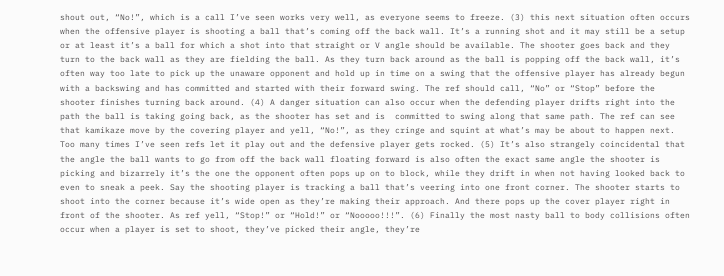shout out, “No!”, which is a call I’ve seen works very well, as everyone seems to freeze. (3) this next situation often occurs when the offensive player is shooting a ball that’s coming off the back wall. It’s a running shot and it may still be a setup or at least it’s a ball for which a shot into that straight or V angle should be available. The shooter goes back and they turn to the back wall as they are fielding the ball. As they turn back around as the ball is popping off the back wall, it’s often way too late to pick up the unaware opponent and hold up in time on a swing that the offensive player has already begun with a backswing and has committed and started with their forward swing. The ref should call, “No” or “Stop” before the shooter finishes turning back around. (4) A danger situation can also occur when the defending player drifts right into the path the ball is taking going back, as the shooter has set and is  committed to swing along that same path. The ref can see that kamikaze move by the covering player and yell, “No!”, as they cringe and squint at what’s may be about to happen next. Too many times I’ve seen refs let it play out and the defensive player gets rocked. (5) It’s also strangely coincidental that the angle the ball wants to go from off the back wall floating forward is also often the exact same angle the shooter is picking and bizarrely it’s the one the opponent often pops up on to block, while they drift in when not having looked back to even to sneak a peek. Say the shooting player is tracking a ball that’s veering into one front corner. The shooter starts to shoot into the corner because it’s wide open as they’re making their approach. And there pops up the cover player right in front of the shooter. As ref yell, “Stop!” or “Hold!” or “Nooooo!!!”. (6) Finally the most nasty ball to body collisions often occur when a player is set to shoot, they’ve picked their angle, they’re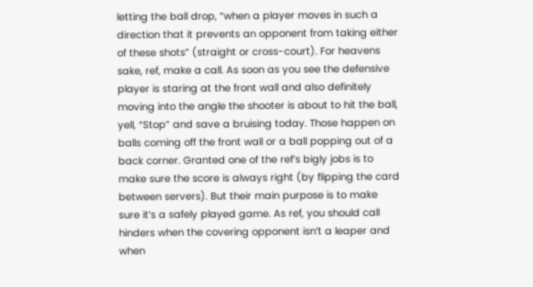letting the ball drop, “when a player moves in such a direction that it prevents an opponent from taking either of these shots” (straight or cross-court). For heavens sake, ref, make a call. As soon as you see the defensive player is staring at the front wall and also definitely moving into the angle the shooter is about to hit the ball, yell, “Stop” and save a bruising today. Those happen on balls coming off the front wall or a ball popping out of a back corner. Granted one of the ref’s bigly jobs is to make sure the score is always right (by flipping the card between servers). But their main purpose is to make sure it’s a safely played game. As ref, you should call hinders when the covering opponent isn’t a leaper and when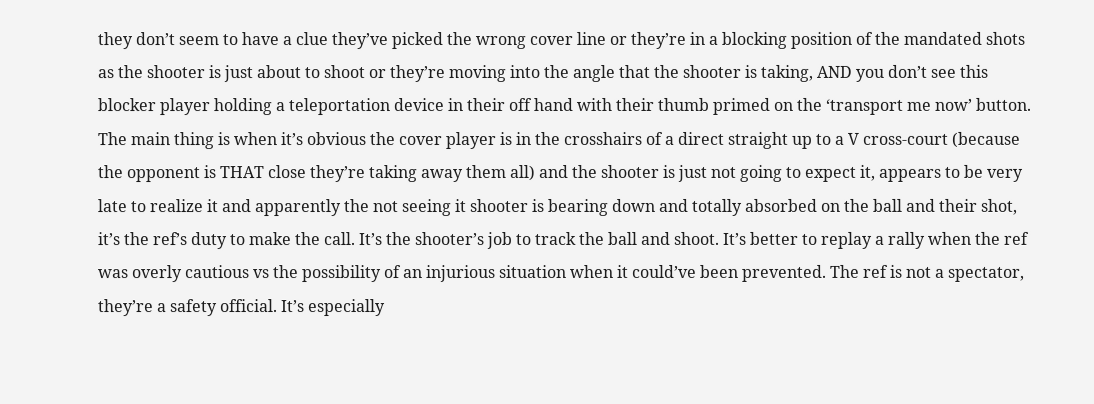they don’t seem to have a clue they’ve picked the wrong cover line or they’re in a blocking position of the mandated shots as the shooter is just about to shoot or they’re moving into the angle that the shooter is taking, AND you don’t see this blocker player holding a teleportation device in their off hand with their thumb primed on the ‘transport me now’ button. The main thing is when it’s obvious the cover player is in the crosshairs of a direct straight up to a V cross-court (because the opponent is THAT close they’re taking away them all) and the shooter is just not going to expect it, appears to be very late to realize it and apparently the not seeing it shooter is bearing down and totally absorbed on the ball and their shot, it’s the ref’s duty to make the call. It’s the shooter’s job to track the ball and shoot. It’s better to replay a rally when the ref was overly cautious vs the possibility of an injurious situation when it could’ve been prevented. The ref is not a spectator, they’re a safety official. It’s especially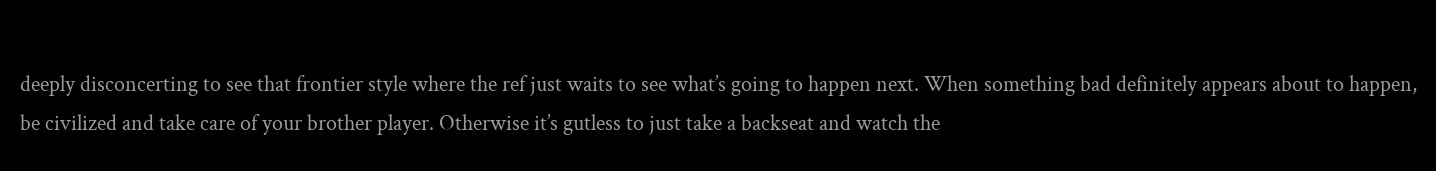deeply disconcerting to see that frontier style where the ref just waits to see what’s going to happen next. When something bad definitely appears about to happen, be civilized and take care of your brother player. Otherwise it’s gutless to just take a backseat and watch the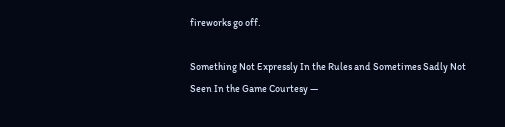fireworks go off.

Something Not Expressly In the Rules and Sometimes Sadly Not Seen In the Game Courtesy —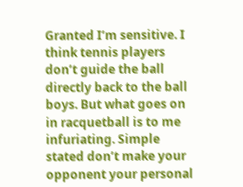Granted I’m sensitive. I think tennis players don’t guide the ball directly back to the ball boys. But what goes on in racquetball is to me infuriating. Simple stated don’t make your opponent your personal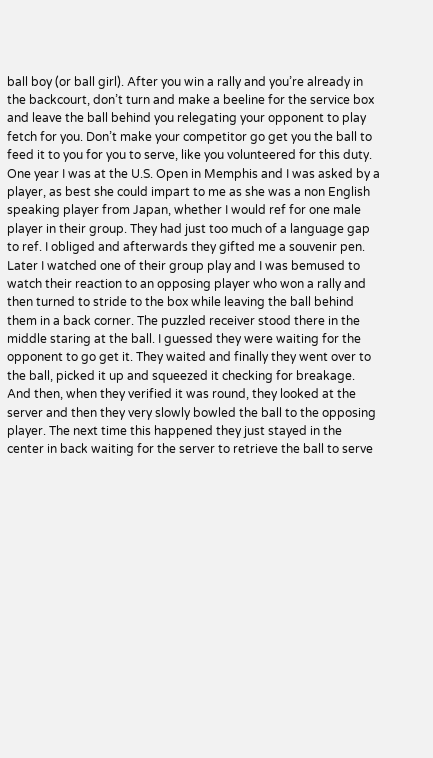ball boy (or ball girl). After you win a rally and you’re already in the backcourt, don’t turn and make a beeline for the service box and leave the ball behind you relegating your opponent to play fetch for you. Don’t make your competitor go get you the ball to feed it to you for you to serve, like you volunteered for this duty. One year I was at the U.S. Open in Memphis and I was asked by a player, as best she could impart to me as she was a non English speaking player from Japan, whether I would ref for one male player in their group. They had just too much of a language gap to ref. I obliged and afterwards they gifted me a souvenir pen. Later I watched one of their group play and I was bemused to watch their reaction to an opposing player who won a rally and then turned to stride to the box while leaving the ball behind them in a back corner. The puzzled receiver stood there in the middle staring at the ball. I guessed they were waiting for the opponent to go get it. They waited and finally they went over to the ball, picked it up and squeezed it checking for breakage. And then, when they verified it was round, they looked at the server and then they very slowly bowled the ball to the opposing player. The next time this happened they just stayed in the center in back waiting for the server to retrieve the ball to serve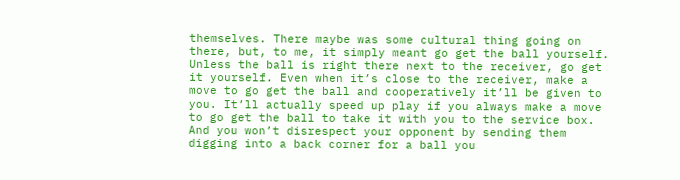themselves. There maybe was some cultural thing going on there, but, to me, it simply meant go get the ball yourself. Unless the ball is right there next to the receiver, go get it yourself. Even when it’s close to the receiver, make a move to go get the ball and cooperatively it’ll be given to you. It’ll actually speed up play if you always make a move to go get the ball to take it with you to the service box. And you won’t disrespect your opponent by sending them digging into a back corner for a ball you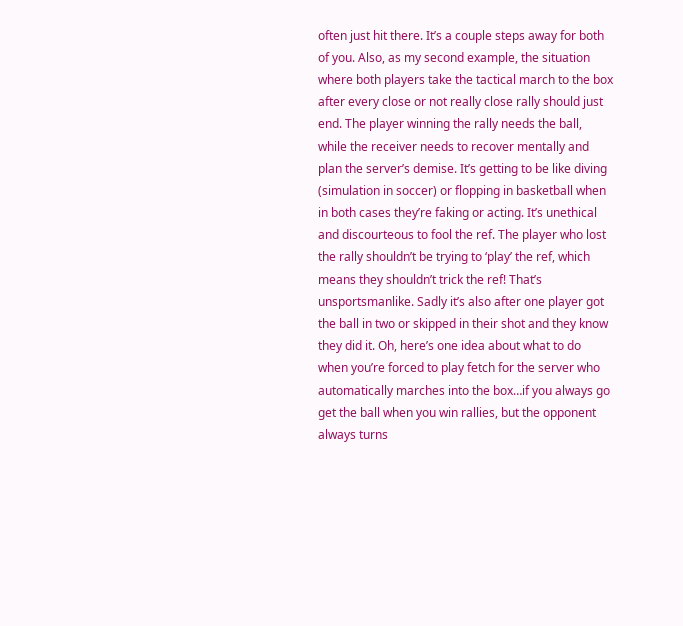often just hit there. It’s a couple steps away for both of you. Also, as my second example, the situation where both players take the tactical march to the box after every close or not really close rally should just end. The player winning the rally needs the ball, while the receiver needs to recover mentally and plan the server’s demise. It’s getting to be like diving (simulation in soccer) or flopping in basketball when in both cases they’re faking or acting. It’s unethical and discourteous to fool the ref. The player who lost the rally shouldn’t be trying to ‘play’ the ref, which means they shouldn’t trick the ref! That’s unsportsmanlike. Sadly it’s also after one player got the ball in two or skipped in their shot and they know they did it. Oh, here’s one idea about what to do when you’re forced to play fetch for the server who automatically marches into the box…if you always go get the ball when you win rallies, but the opponent always turns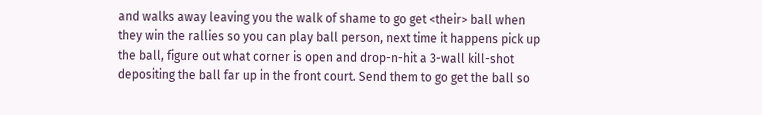and walks away leaving you the walk of shame to go get <their> ball when they win the rallies so you can play ball person, next time it happens pick up the ball, figure out what corner is open and drop-n-hit a 3-wall kill-shot depositing the ball far up in the front court. Send them to go get the ball so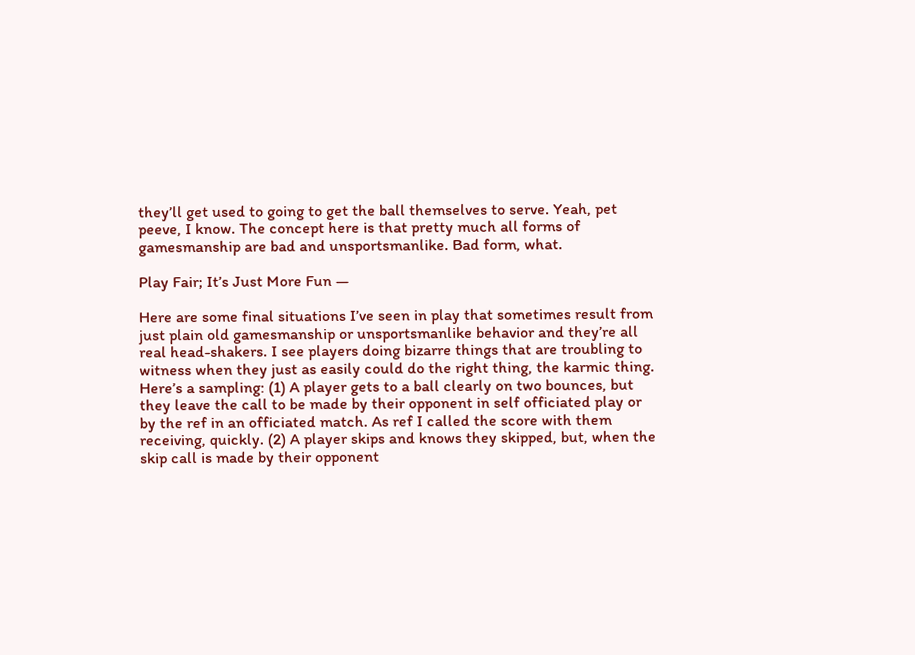they’ll get used to going to get the ball themselves to serve. Yeah, pet peeve, I know. The concept here is that pretty much all forms of gamesmanship are bad and unsportsmanlike. Bad form, what.

Play Fair; It’s Just More Fun —

Here are some final situations I’ve seen in play that sometimes result from just plain old gamesmanship or unsportsmanlike behavior and they’re all real head-shakers. I see players doing bizarre things that are troubling to witness when they just as easily could do the right thing, the karmic thing. Here’s a sampling: (1) A player gets to a ball clearly on two bounces, but they leave the call to be made by their opponent in self officiated play or by the ref in an officiated match. As ref I called the score with them receiving, quickly. (2) A player skips and knows they skipped, but, when the skip call is made by their opponent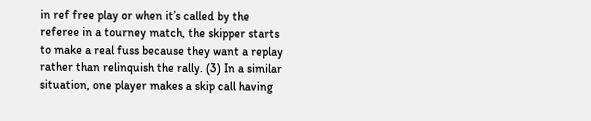in ref free play or when it’s called by the referee in a tourney match, the skipper starts to make a real fuss because they want a replay rather than relinquish the rally. (3) In a similar situation, one player makes a skip call having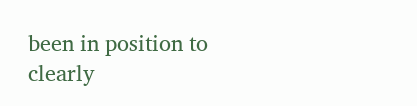been in position to clearly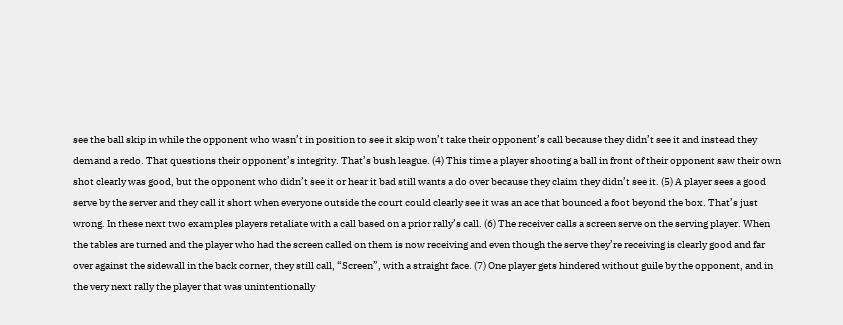see the ball skip in while the opponent who wasn’t in position to see it skip won’t take their opponent’s call because they didn’t see it and instead they demand a redo. That questions their opponent’s integrity. That’s bush league. (4) This time a player shooting a ball in front of their opponent saw their own shot clearly was good, but the opponent who didn’t see it or hear it bad still wants a do over because they claim they didn’t see it. (5) A player sees a good serve by the server and they call it short when everyone outside the court could clearly see it was an ace that bounced a foot beyond the box. That’s just wrong. In these next two examples players retaliate with a call based on a prior rally’s call. (6) The receiver calls a screen serve on the serving player. When the tables are turned and the player who had the screen called on them is now receiving and even though the serve they’re receiving is clearly good and far over against the sidewall in the back corner, they still call, “Screen”, with a straight face. (7) One player gets hindered without guile by the opponent, and in the very next rally the player that was unintentionally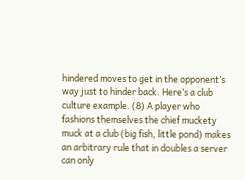hindered moves to get in the opponent’s way just to hinder back. Here’s a club culture example. (8) A player who fashions themselves the chief muckety muck at a club (big fish, little pond) makes an arbitrary rule that in doubles a server can only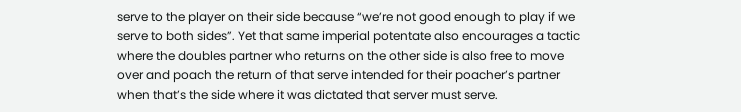serve to the player on their side because “we’re not good enough to play if we serve to both sides”. Yet that same imperial potentate also encourages a tactic where the doubles partner who returns on the other side is also free to move over and poach the return of that serve intended for their poacher’s partner when that’s the side where it was dictated that server must serve.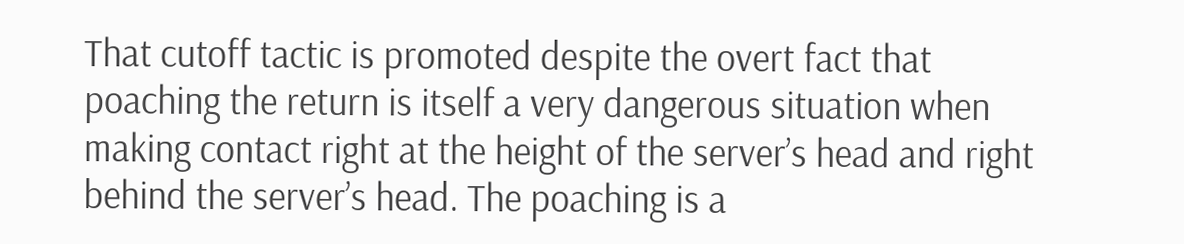That cutoff tactic is promoted despite the overt fact that poaching the return is itself a very dangerous situation when making contact right at the height of the server’s head and right behind the server’s head. The poaching is a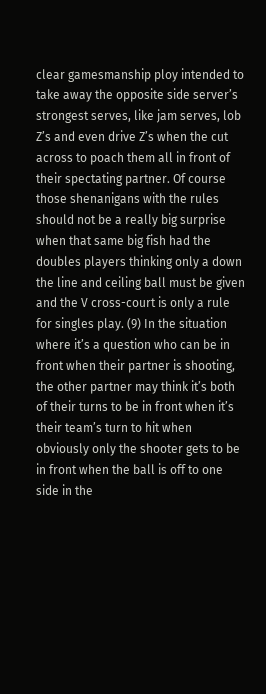clear gamesmanship ploy intended to take away the opposite side server’s strongest serves, like jam serves, lob Z’s and even drive Z’s when the cut across to poach them all in front of their spectating partner. Of course those shenanigans with the rules should not be a really big surprise when that same big fish had the doubles players thinking only a down the line and ceiling ball must be given and the V cross-court is only a rule for singles play. (9) In the situation where it’s a question who can be in front when their partner is shooting, the other partner may think it’s both of their turns to be in front when it’s their team’s turn to hit when obviously only the shooter gets to be in front when the ball is off to one side in the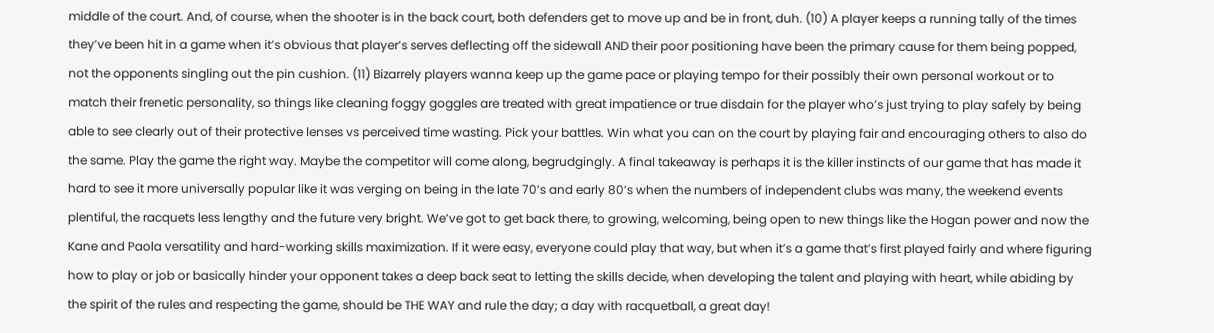middle of the court. And, of course, when the shooter is in the back court, both defenders get to move up and be in front, duh. (10) A player keeps a running tally of the times they’ve been hit in a game when it’s obvious that player’s serves deflecting off the sidewall AND their poor positioning have been the primary cause for them being popped, not the opponents singling out the pin cushion. (11) Bizarrely players wanna keep up the game pace or playing tempo for their possibly their own personal workout or to match their frenetic personality, so things like cleaning foggy goggles are treated with great impatience or true disdain for the player who’s just trying to play safely by being able to see clearly out of their protective lenses vs perceived time wasting. Pick your battles. Win what you can on the court by playing fair and encouraging others to also do the same. Play the game the right way. Maybe the competitor will come along, begrudgingly. A final takeaway is perhaps it is the killer instincts of our game that has made it hard to see it more universally popular like it was verging on being in the late 70’s and early 80’s when the numbers of independent clubs was many, the weekend events plentiful, the racquets less lengthy and the future very bright. We’ve got to get back there, to growing, welcoming, being open to new things like the Hogan power and now the Kane and Paola versatility and hard-working skills maximization. If it were easy, everyone could play that way, but when it’s a game that’s first played fairly and where figuring how to play or job or basically hinder your opponent takes a deep back seat to letting the skills decide, when developing the talent and playing with heart, while abiding by the spirit of the rules and respecting the game, should be THE WAY and rule the day; a day with racquetball, a great day!